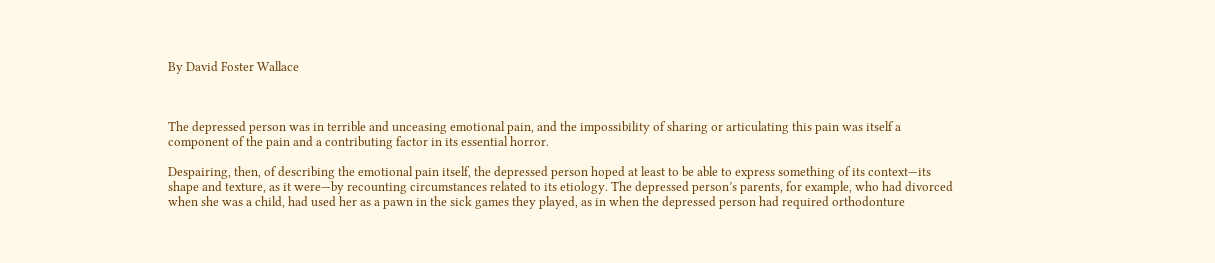By David Foster Wallace



The depressed person was in terrible and unceasing emotional pain, and the impossibility of sharing or articulating this pain was itself a component of the pain and a contributing factor in its essential horror.

Despairing, then, of describing the emotional pain itself, the depressed person hoped at least to be able to express something of its context—its shape and texture, as it were—by recounting circumstances related to its etiology. The depressed person’s parents, for example, who had divorced when she was a child, had used her as a pawn in the sick games they played, as in when the depressed person had required orthodonture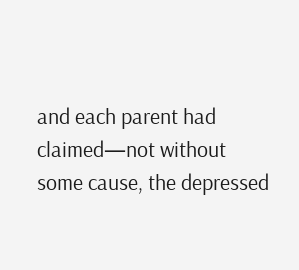and each parent had claimed—not without some cause, the depressed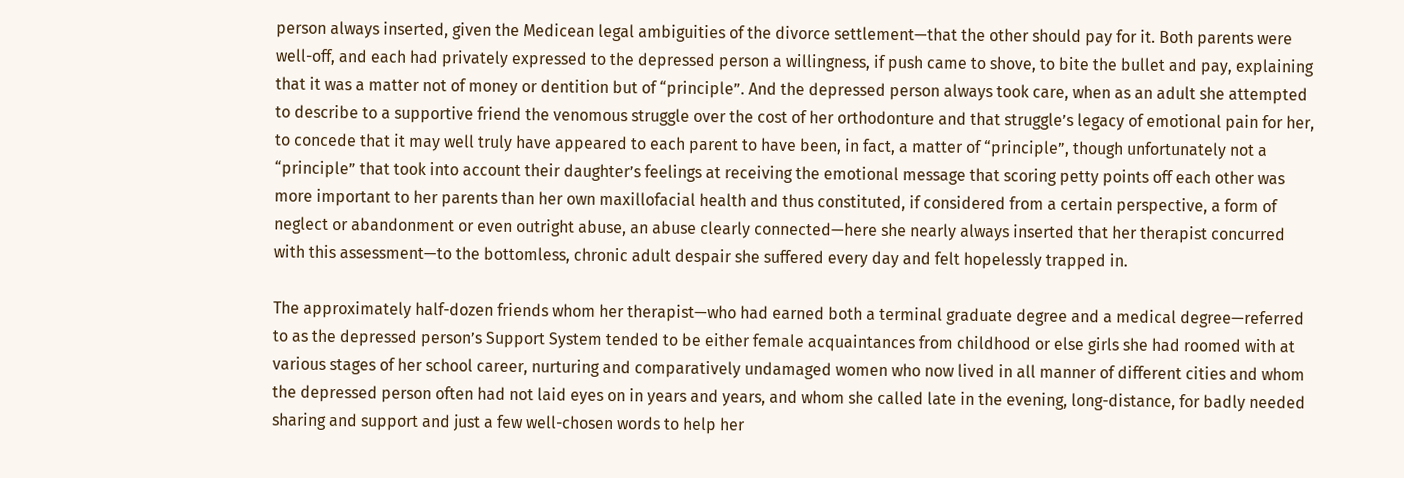person always inserted, given the Medicean legal ambiguities of the divorce settlement—that the other should pay for it. Both parents were well-off, and each had privately expressed to the depressed person a willingness, if push came to shove, to bite the bullet and pay, explaining that it was a matter not of money or dentition but of “principle”. And the depressed person always took care, when as an adult she attempted to describe to a supportive friend the venomous struggle over the cost of her orthodonture and that struggle’s legacy of emotional pain for her, to concede that it may well truly have appeared to each parent to have been, in fact, a matter of “principle”, though unfortunately not a “principle” that took into account their daughter’s feelings at receiving the emotional message that scoring petty points off each other was more important to her parents than her own maxillofacial health and thus constituted, if considered from a certain perspective, a form of neglect or abandonment or even outright abuse, an abuse clearly connected—here she nearly always inserted that her therapist concurred with this assessment—to the bottomless, chronic adult despair she suffered every day and felt hopelessly trapped in.

The approximately half-dozen friends whom her therapist—who had earned both a terminal graduate degree and a medical degree—referred to as the depressed person’s Support System tended to be either female acquaintances from childhood or else girls she had roomed with at various stages of her school career, nurturing and comparatively undamaged women who now lived in all manner of different cities and whom the depressed person often had not laid eyes on in years and years, and whom she called late in the evening, long-distance, for badly needed sharing and support and just a few well-chosen words to help her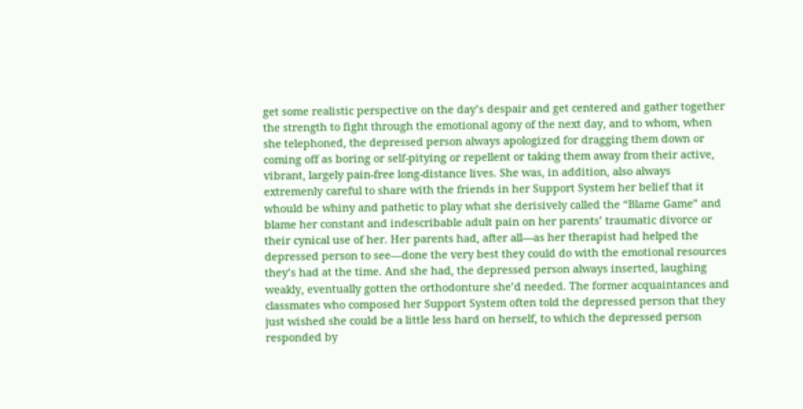get some realistic perspective on the day’s despair and get centered and gather together the strength to fight through the emotional agony of the next day, and to whom, when she telephoned, the depressed person always apologized for dragging them down or coming off as boring or self-pitying or repellent or taking them away from their active, vibrant, largely pain-free long-distance lives. She was, in addition, also always extremenly careful to share with the friends in her Support System her belief that it whould be whiny and pathetic to play what she derisively called the “Blame Game” and blame her constant and indescribable adult pain on her parents’ traumatic divorce or their cynical use of her. Her parents had, after all—as her therapist had helped the depressed person to see—done the very best they could do with the emotional resources they’s had at the time. And she had, the depressed person always inserted, laughing weakly, eventually gotten the orthodonture she’d needed. The former acquaintances and classmates who composed her Support System often told the depressed person that they just wished she could be a little less hard on herself, to which the depressed person responded by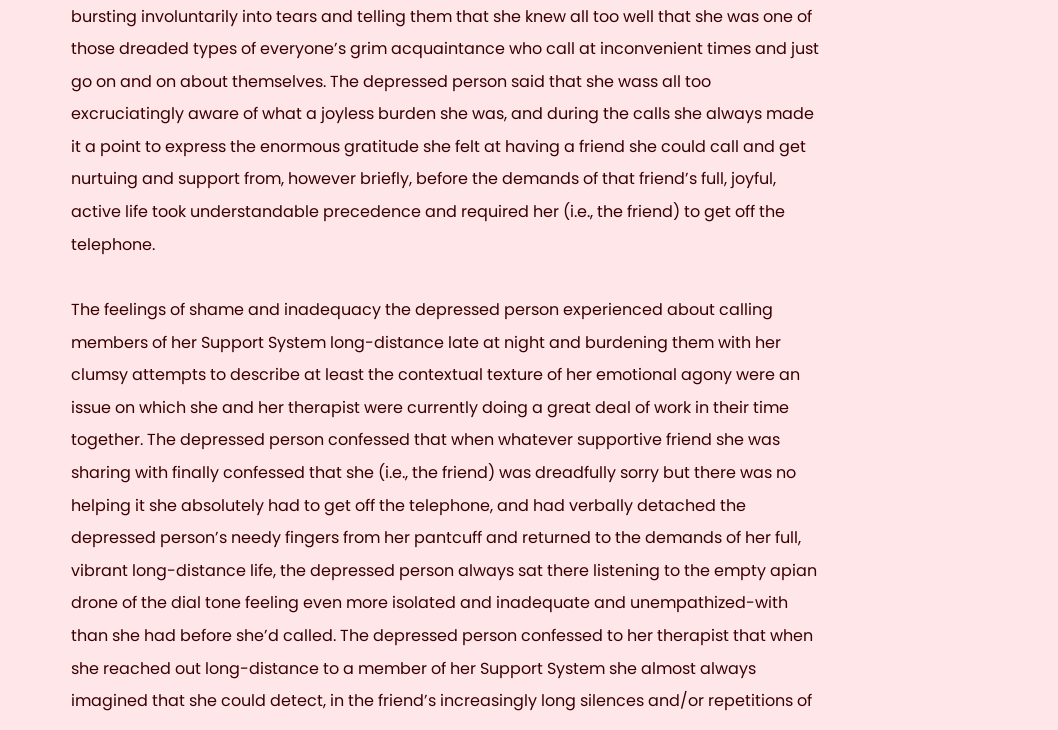bursting involuntarily into tears and telling them that she knew all too well that she was one of those dreaded types of everyone’s grim acquaintance who call at inconvenient times and just go on and on about themselves. The depressed person said that she wass all too excruciatingly aware of what a joyless burden she was, and during the calls she always made it a point to express the enormous gratitude she felt at having a friend she could call and get nurtuing and support from, however briefly, before the demands of that friend’s full, joyful, active life took understandable precedence and required her (i.e., the friend) to get off the telephone.

The feelings of shame and inadequacy the depressed person experienced about calling members of her Support System long-distance late at night and burdening them with her clumsy attempts to describe at least the contextual texture of her emotional agony were an issue on which she and her therapist were currently doing a great deal of work in their time together. The depressed person confessed that when whatever supportive friend she was sharing with finally confessed that she (i.e., the friend) was dreadfully sorry but there was no helping it she absolutely had to get off the telephone, and had verbally detached the depressed person’s needy fingers from her pantcuff and returned to the demands of her full, vibrant long-distance life, the depressed person always sat there listening to the empty apian drone of the dial tone feeling even more isolated and inadequate and unempathized-with than she had before she’d called. The depressed person confessed to her therapist that when she reached out long-distance to a member of her Support System she almost always imagined that she could detect, in the friend’s increasingly long silences and/or repetitions of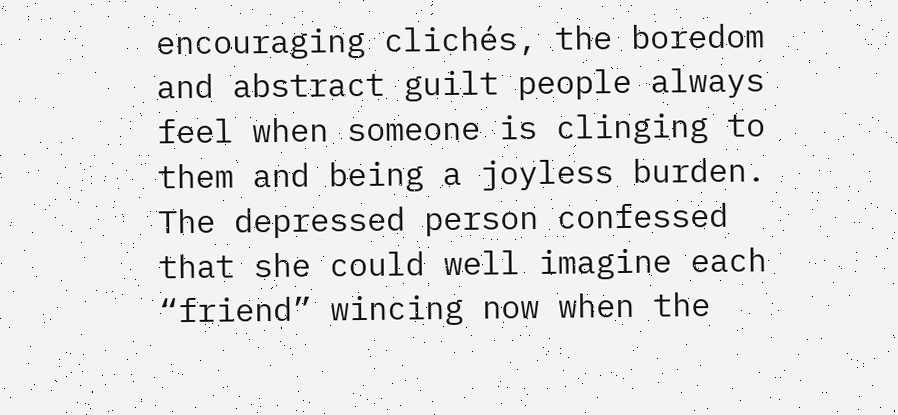encouraging clichés, the boredom and abstract guilt people always feel when someone is clinging to them and being a joyless burden. The depressed person confessed that she could well imagine each “friend” wincing now when the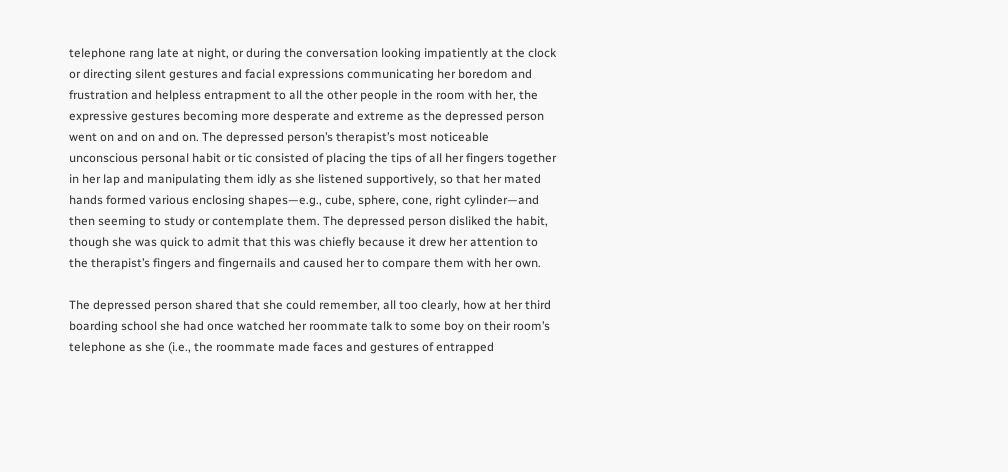telephone rang late at night, or during the conversation looking impatiently at the clock or directing silent gestures and facial expressions communicating her boredom and frustration and helpless entrapment to all the other people in the room with her, the expressive gestures becoming more desperate and extreme as the depressed person went on and on and on. The depressed person’s therapist’s most noticeable unconscious personal habit or tic consisted of placing the tips of all her fingers together in her lap and manipulating them idly as she listened supportively, so that her mated hands formed various enclosing shapes—e.g., cube, sphere, cone, right cylinder—and then seeming to study or contemplate them. The depressed person disliked the habit, though she was quick to admit that this was chiefly because it drew her attention to the therapist’s fingers and fingernails and caused her to compare them with her own.

The depressed person shared that she could remember, all too clearly, how at her third boarding school she had once watched her roommate talk to some boy on their room’s telephone as she (i.e., the roommate made faces and gestures of entrapped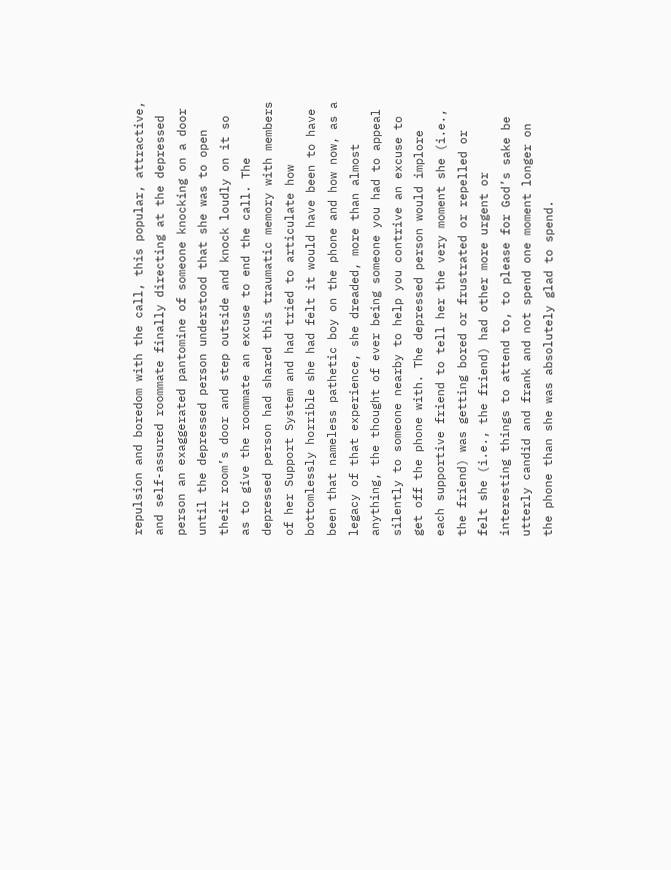repulsion and boredom with the call, this popular, attractive, and self-assured roommate finally directing at the depressed person an exaggerated pantomine of someone knocking on a door until the depressed person understood that she was to open their room’s door and step outside and knock loudly on it so as to give the roommate an excuse to end the call. The depressed person had shared this traumatic memory with members of her Support System and had tried to articulate how bottomlessly horrible she had felt it would have been to have been that nameless pathetic boy on the phone and how now, as a legacy of that experience, she dreaded, more than almost anything, the thought of ever being someone you had to appeal silently to someone nearby to help you contrive an excuse to get off the phone with. The depressed person would implore each supportive friend to tell her the very moment she (i.e., the friend) was getting bored or frustrated or repelled or felt she (i.e., the friend) had other more urgent or interesting things to attend to, to please for God’s sake be utterly candid and frank and not spend one moment longer on the phone than she was absolutely glad to spend.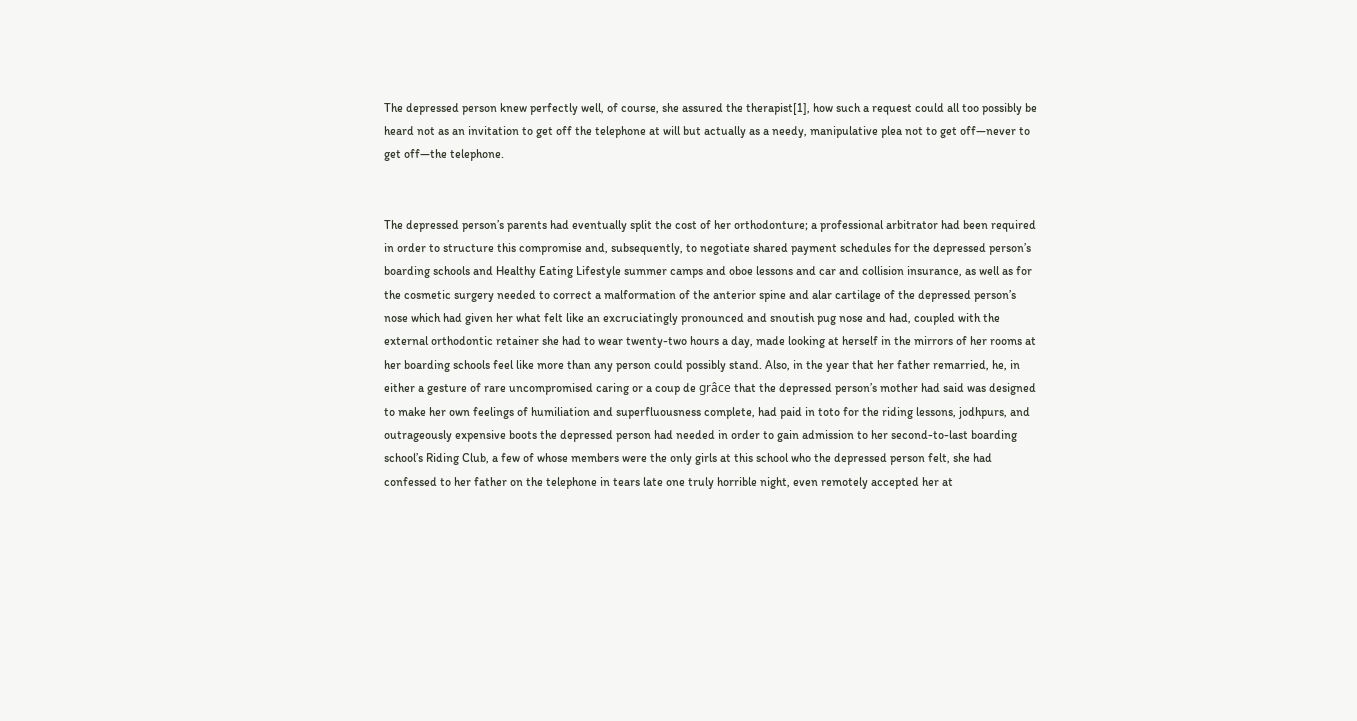The depressed person knew perfectly well, of course, she assured the therapist[1], how such a request could all too possibly be heard not as an invitation to get off the telephone at will but actually as a needy, manipulative plea not to get off—never to get off—the telephone.


The depressed person’s parents had eventually split the cost of her orthodonture; a professional arbitrator had been required in order to structure this compromise and, subsequently, to negotiate shared payment schedules for the depressed person’s boarding schools and Healthy Eating Lifestyle summer camps and oboe lessons and car and collision insurance, as well as for the cosmetic surgery needed to correct a malformation of the anterior spine and alar cartilage of the depressed person’s nose which had given her what felt like an excruciatingly pronounced and snoutish pug nose and had, coupled with the external orthodontic retainer she had to wear twenty-two hours a day, made looking at herself in the mirrors of her rooms at her boarding schools feel like more than any person could possibly stand. Also, in the year that her father remarried, he, in either a gesture of rare uncompromised caring or a coup de grâce that the depressed person’s mother had said was designed to make her own feelings of humiliation and superfluousness complete, had paid in toto for the riding lessons, jodhpurs, and outrageously expensive boots the depressed person had needed in order to gain admission to her second-to-last boarding school’s Riding Club, a few of whose members were the only girls at this school who the depressed person felt, she had confessed to her father on the telephone in tears late one truly horrible night, even remotely accepted her at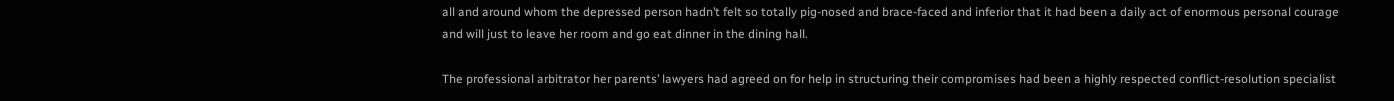all and around whom the depressed person hadn’t felt so totally pig-nosed and brace-faced and inferior that it had been a daily act of enormous personal courage and will just to leave her room and go eat dinner in the dining hall.

The professional arbitrator her parents’ lawyers had agreed on for help in structuring their compromises had been a highly respected conflict-resolution specialist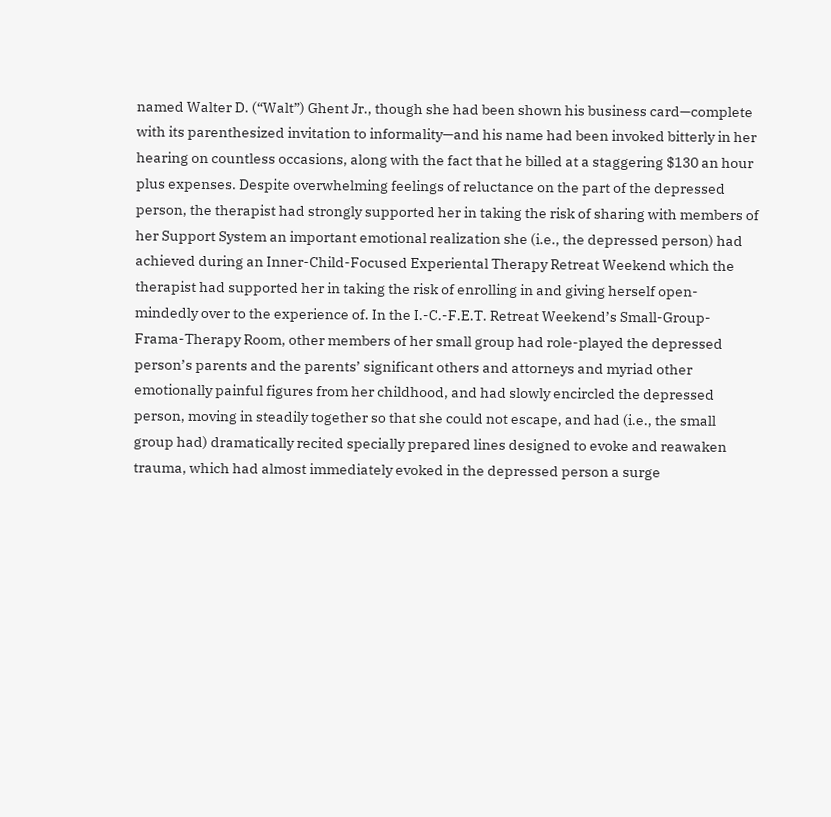named Walter D. (“Walt”) Ghent Jr., though she had been shown his business card—complete with its parenthesized invitation to informality—and his name had been invoked bitterly in her hearing on countless occasions, along with the fact that he billed at a staggering $130 an hour plus expenses. Despite overwhelming feelings of reluctance on the part of the depressed person, the therapist had strongly supported her in taking the risk of sharing with members of her Support System an important emotional realization she (i.e., the depressed person) had achieved during an Inner-Child-Focused Experiental Therapy Retreat Weekend which the therapist had supported her in taking the risk of enrolling in and giving herself open-mindedly over to the experience of. In the I.-C.-F.E.T. Retreat Weekend’s Small-Group-Frama-Therapy Room, other members of her small group had role-played the depressed person’s parents and the parents’ significant others and attorneys and myriad other emotionally painful figures from her childhood, and had slowly encircled the depressed person, moving in steadily together so that she could not escape, and had (i.e., the small group had) dramatically recited specially prepared lines designed to evoke and reawaken trauma, which had almost immediately evoked in the depressed person a surge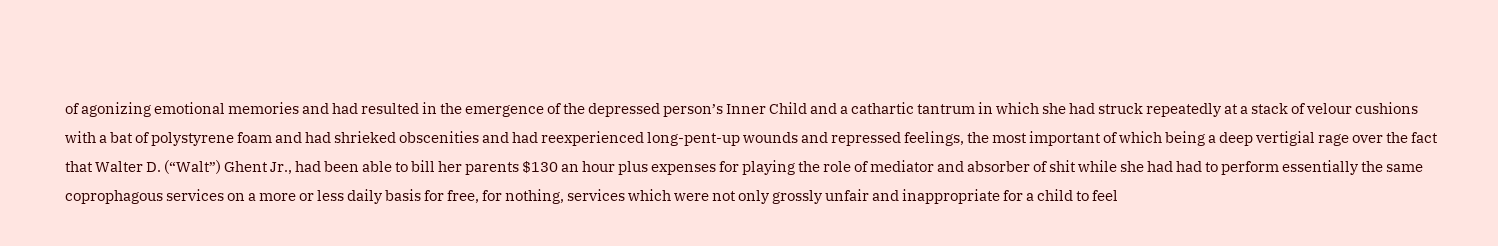of agonizing emotional memories and had resulted in the emergence of the depressed person’s Inner Child and a cathartic tantrum in which she had struck repeatedly at a stack of velour cushions with a bat of polystyrene foam and had shrieked obscenities and had reexperienced long-pent-up wounds and repressed feelings, the most important of which being a deep vertigial rage over the fact that Walter D. (“Walt”) Ghent Jr., had been able to bill her parents $130 an hour plus expenses for playing the role of mediator and absorber of shit while she had had to perform essentially the same coprophagous services on a more or less daily basis for free, for nothing, services which were not only grossly unfair and inappropriate for a child to feel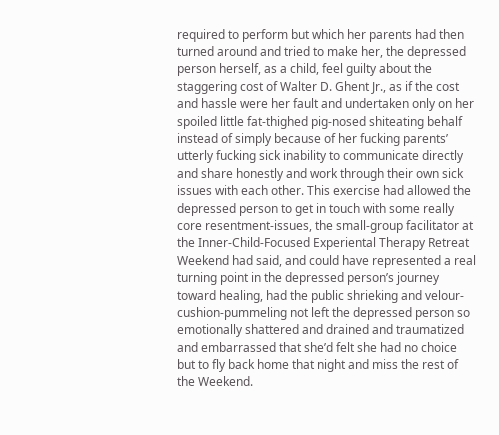required to perform but which her parents had then turned around and tried to make her, the depressed person herself, as a child, feel guilty about the staggering cost of Walter D. Ghent Jr., as if the cost and hassle were her fault and undertaken only on her spoiled little fat-thighed pig-nosed shiteating behalf instead of simply because of her fucking parents’ utterly fucking sick inability to communicate directly and share honestly and work through their own sick issues with each other. This exercise had allowed the depressed person to get in touch with some really core resentment-issues, the small-group facilitator at the Inner-Child-Focused Experiental Therapy Retreat Weekend had said, and could have represented a real turning point in the depressed person’s journey toward healing, had the public shrieking and velour-cushion-pummeling not left the depressed person so emotionally shattered and drained and traumatized and embarrassed that she’d felt she had no choice but to fly back home that night and miss the rest of the Weekend.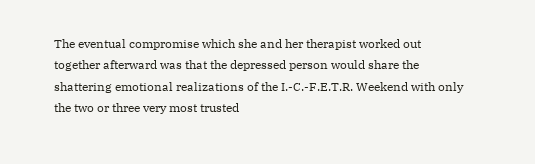The eventual compromise which she and her therapist worked out together afterward was that the depressed person would share the shattering emotional realizations of the I.-C.-F.E.T.R. Weekend with only the two or three very most trusted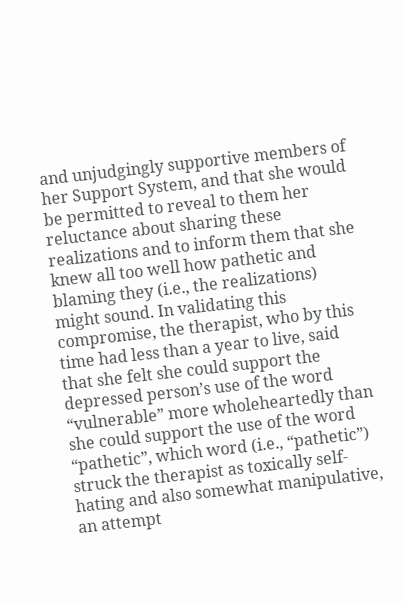and unjudgingly supportive members of her Support System, and that she would be permitted to reveal to them her reluctance about sharing these realizations and to inform them that she knew all too well how pathetic and blaming they (i.e., the realizations) might sound. In validating this compromise, the therapist, who by this time had less than a year to live, said that she felt she could support the depressed person’s use of the word “vulnerable” more wholeheartedly than she could support the use of the word “pathetic”, which word (i.e., “pathetic”) struck the therapist as toxically self-hating and also somewhat manipulative, an attempt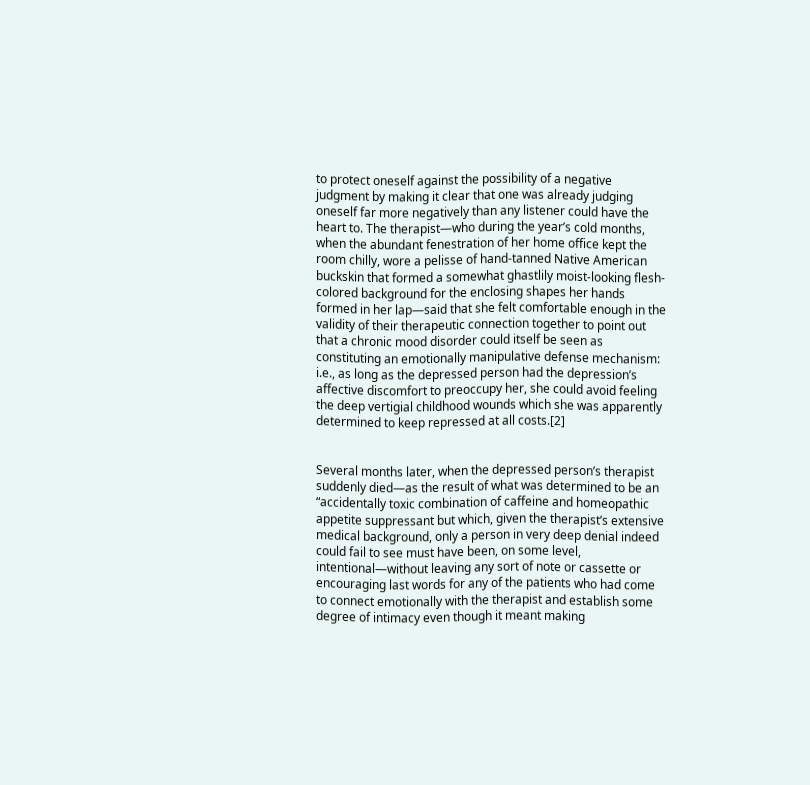to protect oneself against the possibility of a negative judgment by making it clear that one was already judging oneself far more negatively than any listener could have the heart to. The therapist—who during the year’s cold months, when the abundant fenestration of her home office kept the room chilly, wore a pelisse of hand-tanned Native American buckskin that formed a somewhat ghastlily moist-looking flesh-colored background for the enclosing shapes her hands formed in her lap—said that she felt comfortable enough in the validity of their therapeutic connection together to point out that a chronic mood disorder could itself be seen as constituting an emotionally manipulative defense mechanism: i.e., as long as the depressed person had the depression’s affective discomfort to preoccupy her, she could avoid feeling the deep vertigial childhood wounds which she was apparently determined to keep repressed at all costs.[2]


Several months later, when the depressed person’s therapist suddenly died—as the result of what was determined to be an “accidentally toxic combination of caffeine and homeopathic appetite suppressant but which, given the therapist’s extensive medical background, only a person in very deep denial indeed could fail to see must have been, on some level, intentional—without leaving any sort of note or cassette or encouraging last words for any of the patients who had come to connect emotionally with the therapist and establish some degree of intimacy even though it meant making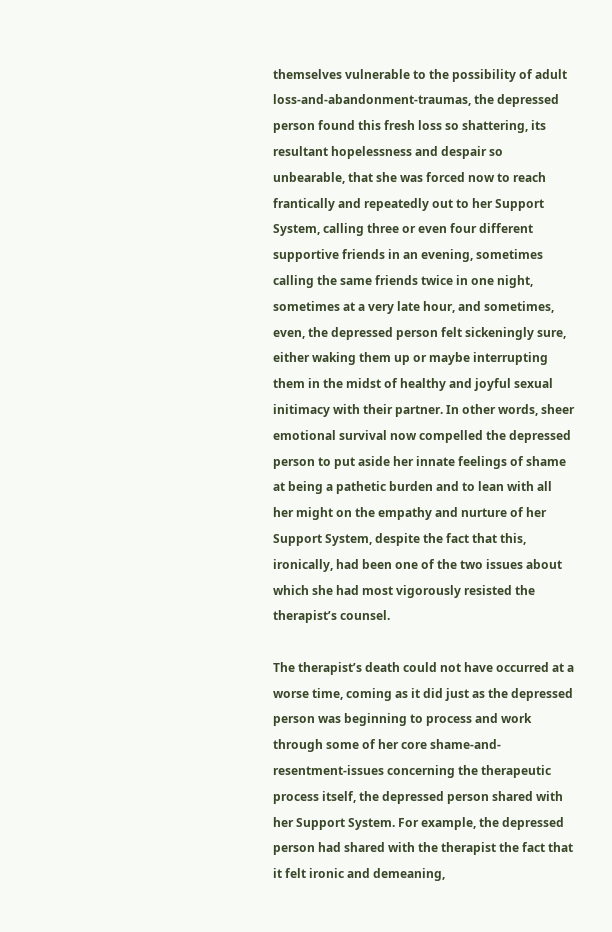themselves vulnerable to the possibility of adult loss-and-abandonment-traumas, the depressed person found this fresh loss so shattering, its resultant hopelessness and despair so unbearable, that she was forced now to reach frantically and repeatedly out to her Support System, calling three or even four different supportive friends in an evening, sometimes calling the same friends twice in one night, sometimes at a very late hour, and sometimes, even, the depressed person felt sickeningly sure, either waking them up or maybe interrupting them in the midst of healthy and joyful sexual initimacy with their partner. In other words, sheer emotional survival now compelled the depressed person to put aside her innate feelings of shame at being a pathetic burden and to lean with all her might on the empathy and nurture of her Support System, despite the fact that this, ironically, had been one of the two issues about which she had most vigorously resisted the therapist’s counsel.

The therapist’s death could not have occurred at a worse time, coming as it did just as the depressed person was beginning to process and work through some of her core shame-and-resentment-issues concerning the therapeutic process itself, the depressed person shared with her Support System. For example, the depressed person had shared with the therapist the fact that it felt ironic and demeaning,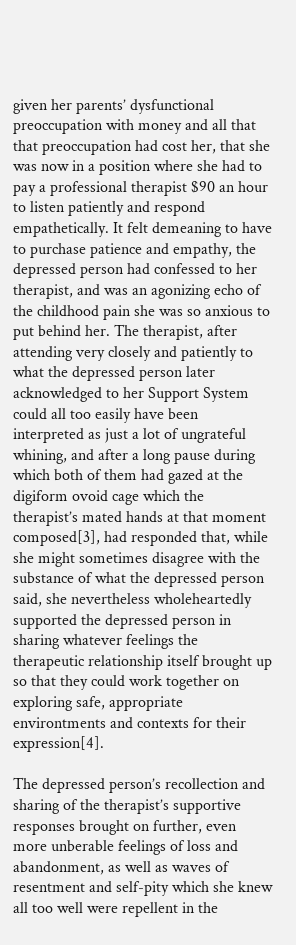given her parents’ dysfunctional preoccupation with money and all that that preoccupation had cost her, that she was now in a position where she had to pay a professional therapist $90 an hour to listen patiently and respond empathetically. It felt demeaning to have to purchase patience and empathy, the depressed person had confessed to her therapist, and was an agonizing echo of the childhood pain she was so anxious to put behind her. The therapist, after attending very closely and patiently to what the depressed person later acknowledged to her Support System could all too easily have been interpreted as just a lot of ungrateful whining, and after a long pause during which both of them had gazed at the digiform ovoid cage which the therapist’s mated hands at that moment composed[3], had responded that, while she might sometimes disagree with the substance of what the depressed person said, she nevertheless wholeheartedly supported the depressed person in sharing whatever feelings the therapeutic relationship itself brought up so that they could work together on exploring safe, appropriate environtments and contexts for their expression[4].

The depressed person’s recollection and sharing of the therapist’s supportive responses brought on further, even more unberable feelings of loss and abandonment, as well as waves of resentment and self-pity which she knew all too well were repellent in the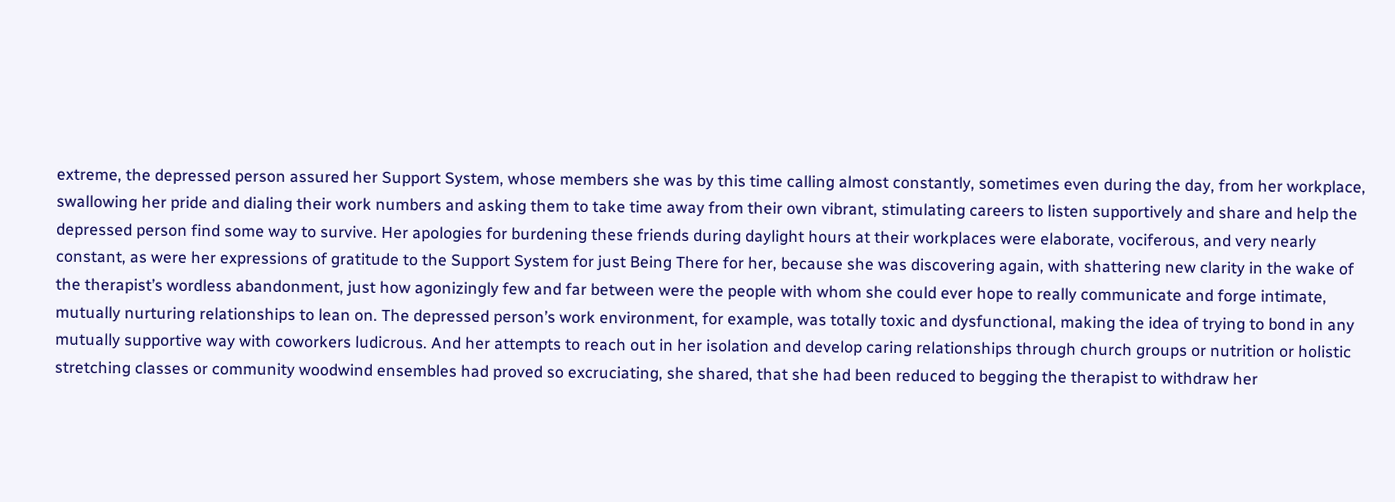extreme, the depressed person assured her Support System, whose members she was by this time calling almost constantly, sometimes even during the day, from her workplace, swallowing her pride and dialing their work numbers and asking them to take time away from their own vibrant, stimulating careers to listen supportively and share and help the depressed person find some way to survive. Her apologies for burdening these friends during daylight hours at their workplaces were elaborate, vociferous, and very nearly constant, as were her expressions of gratitude to the Support System for just Being There for her, because she was discovering again, with shattering new clarity in the wake of the therapist’s wordless abandonment, just how agonizingly few and far between were the people with whom she could ever hope to really communicate and forge intimate, mutually nurturing relationships to lean on. The depressed person’s work environment, for example, was totally toxic and dysfunctional, making the idea of trying to bond in any mutually supportive way with coworkers ludicrous. And her attempts to reach out in her isolation and develop caring relationships through church groups or nutrition or holistic stretching classes or community woodwind ensembles had proved so excruciating, she shared, that she had been reduced to begging the therapist to withdraw her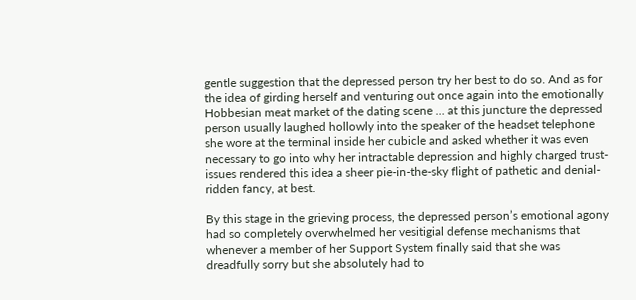gentle suggestion that the depressed person try her best to do so. And as for the idea of girding herself and venturing out once again into the emotionally Hobbesian meat market of the dating scene … at this juncture the depressed person usually laughed hollowly into the speaker of the headset telephone she wore at the terminal inside her cubicle and asked whether it was even necessary to go into why her intractable depression and highly charged trust-issues rendered this idea a sheer pie-in-the-sky flight of pathetic and denial-ridden fancy, at best.

By this stage in the grieving process, the depressed person’s emotional agony had so completely overwhelmed her vesitigial defense mechanisms that whenever a member of her Support System finally said that she was dreadfully sorry but she absolutely had to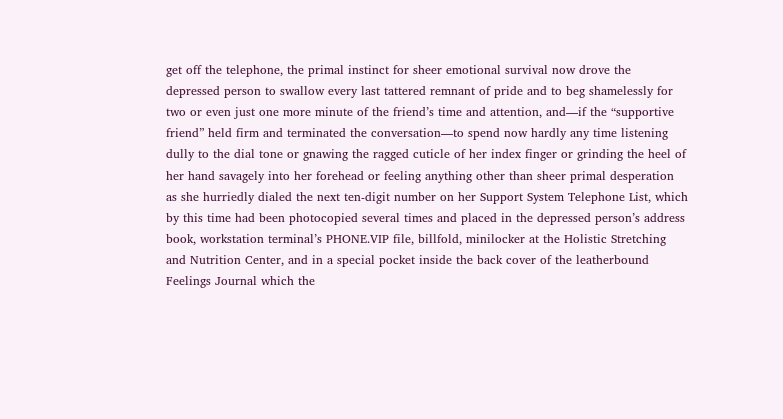get off the telephone, the primal instinct for sheer emotional survival now drove the depressed person to swallow every last tattered remnant of pride and to beg shamelessly for two or even just one more minute of the friend’s time and attention, and—if the “supportive friend” held firm and terminated the conversation—to spend now hardly any time listening dully to the dial tone or gnawing the ragged cuticle of her index finger or grinding the heel of her hand savagely into her forehead or feeling anything other than sheer primal desperation as she hurriedly dialed the next ten-digit number on her Support System Telephone List, which by this time had been photocopied several times and placed in the depressed person’s address book, workstation terminal’s PHONE.VIP file, billfold, minilocker at the Holistic Stretching and Nutrition Center, and in a special pocket inside the back cover of the leatherbound Feelings Journal which the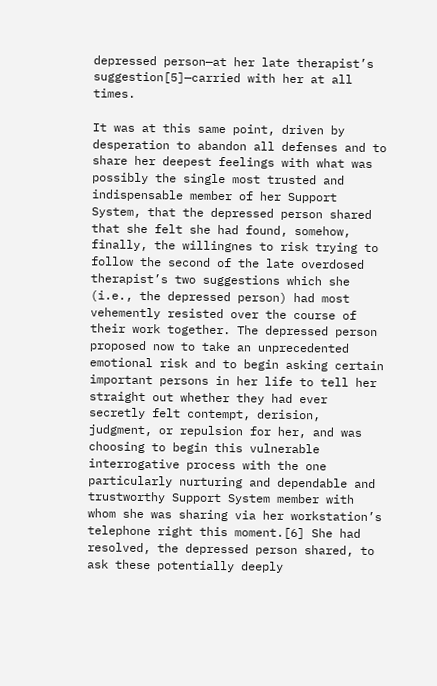depressed person—at her late therapist’s suggestion[5]—carried with her at all times.

It was at this same point, driven by desperation to abandon all defenses and to share her deepest feelings with what was possibly the single most trusted and indispensable member of her Support System, that the depressed person shared that she felt she had found, somehow, finally, the willingnes to risk trying to follow the second of the late overdosed therapist’s two suggestions which she (i.e., the depressed person) had most vehemently resisted over the course of their work together. The depressed person proposed now to take an unprecedented emotional risk and to begin asking certain important persons in her life to tell her straight out whether they had ever secretly felt contempt, derision, judgment, or repulsion for her, and was choosing to begin this vulnerable interrogative process with the one particularly nurturing and dependable and trustworthy Support System member with whom she was sharing via her workstation’s telephone right this moment.[6] She had resolved, the depressed person shared, to ask these potentially deeply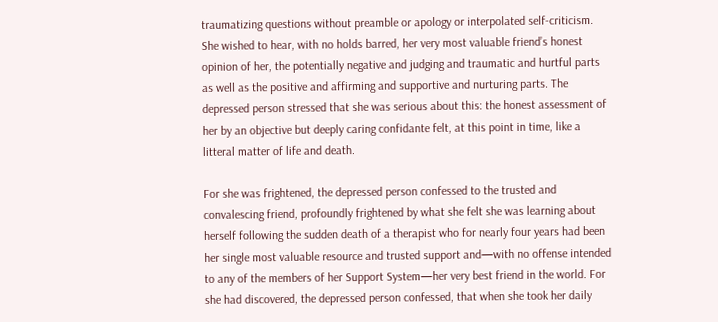traumatizing questions without preamble or apology or interpolated self-criticism. She wished to hear, with no holds barred, her very most valuable friend’s honest opinion of her, the potentially negative and judging and traumatic and hurtful parts as well as the positive and affirming and supportive and nurturing parts. The depressed person stressed that she was serious about this: the honest assessment of her by an objective but deeply caring confidante felt, at this point in time, like a litteral matter of life and death.

For she was frightened, the depressed person confessed to the trusted and convalescing friend, profoundly frightened by what she felt she was learning about herself following the sudden death of a therapist who for nearly four years had been her single most valuable resource and trusted support and—with no offense intended to any of the members of her Support System—her very best friend in the world. For she had discovered, the depressed person confessed, that when she took her daily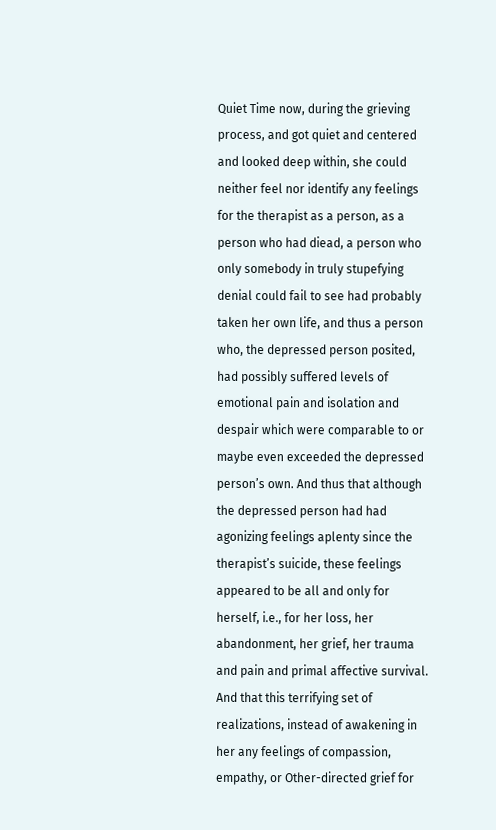Quiet Time now, during the grieving process, and got quiet and centered and looked deep within, she could neither feel nor identify any feelings for the therapist as a person, as a person who had diead, a person who only somebody in truly stupefying denial could fail to see had probably taken her own life, and thus a person who, the depressed person posited, had possibly suffered levels of emotional pain and isolation and despair which were comparable to or maybe even exceeded the depressed person’s own. And thus that although the depressed person had had agonizing feelings aplenty since the therapist’s suicide, these feelings appeared to be all and only for herself, i.e., for her loss, her abandonment, her grief, her trauma and pain and primal affective survival. And that this terrifying set of realizations, instead of awakening in her any feelings of compassion, empathy, or Other-directed grief for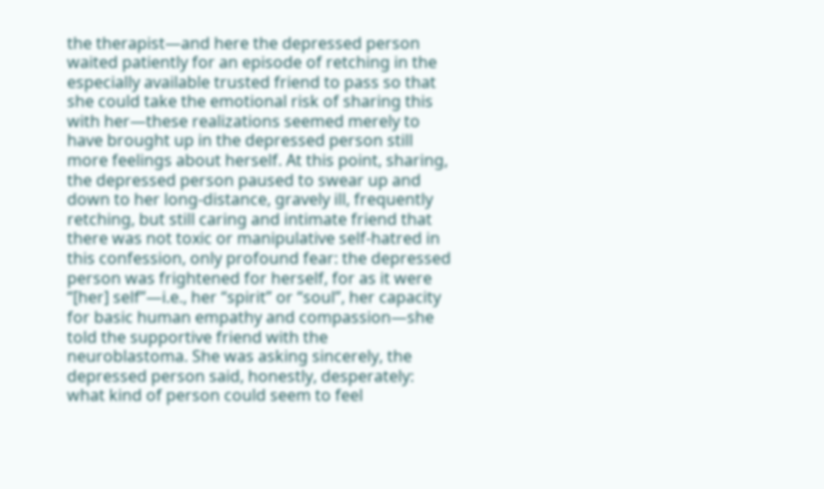the therapist—and here the depressed person waited patiently for an episode of retching in the especially available trusted friend to pass so that she could take the emotional risk of sharing this with her—these realizations seemed merely to have brought up in the depressed person still more feelings about herself. At this point, sharing, the depressed person paused to swear up and down to her long-distance, gravely ill, frequently retching, but still caring and intimate friend that there was not toxic or manipulative self-hatred in this confession, only profound fear: the depressed person was frightened for herself, for as it were “[her] self”—i.e., her “spirit” or “soul”, her capacity for basic human empathy and compassion—she told the supportive friend with the neuroblastoma. She was asking sincerely, the depressed person said, honestly, desperately: what kind of person could seem to feel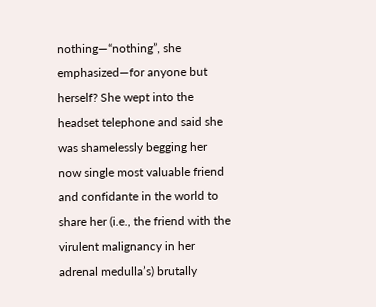nothing—“nothing”, she emphasized—for anyone but herself? She wept into the headset telephone and said she was shamelessly begging her now single most valuable friend and confidante in the world to share her (i.e., the friend with the virulent malignancy in her adrenal medulla’s) brutally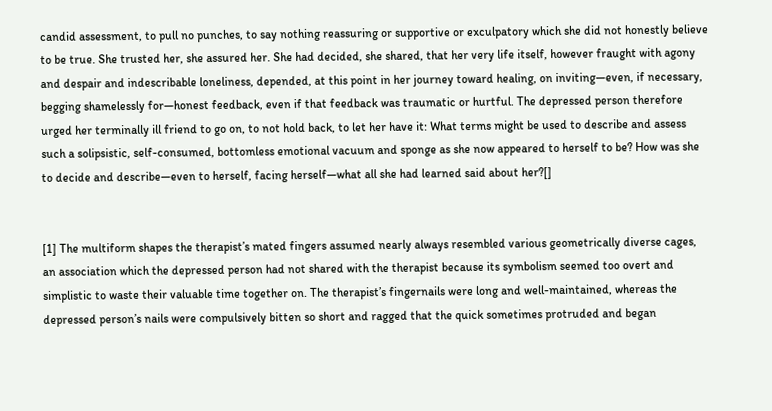candid assessment, to pull no punches, to say nothing reassuring or supportive or exculpatory which she did not honestly believe to be true. She trusted her, she assured her. She had decided, she shared, that her very life itself, however fraught with agony and despair and indescribable loneliness, depended, at this point in her journey toward healing, on inviting—even, if necessary, begging shamelessly for—honest feedback, even if that feedback was traumatic or hurtful. The depressed person therefore urged her terminally ill friend to go on, to not hold back, to let her have it: What terms might be used to describe and assess such a solipsistic, self-consumed, bottomless emotional vacuum and sponge as she now appeared to herself to be? How was she to decide and describe—even to herself, facing herself—what all she had learned said about her?[]


[1] The multiform shapes the therapist’s mated fingers assumed nearly always resembled various geometrically diverse cages, an association which the depressed person had not shared with the therapist because its symbolism seemed too overt and simplistic to waste their valuable time together on. The therapist’s fingernails were long and well-maintained, whereas the depressed person’s nails were compulsively bitten so short and ragged that the quick sometimes protruded and began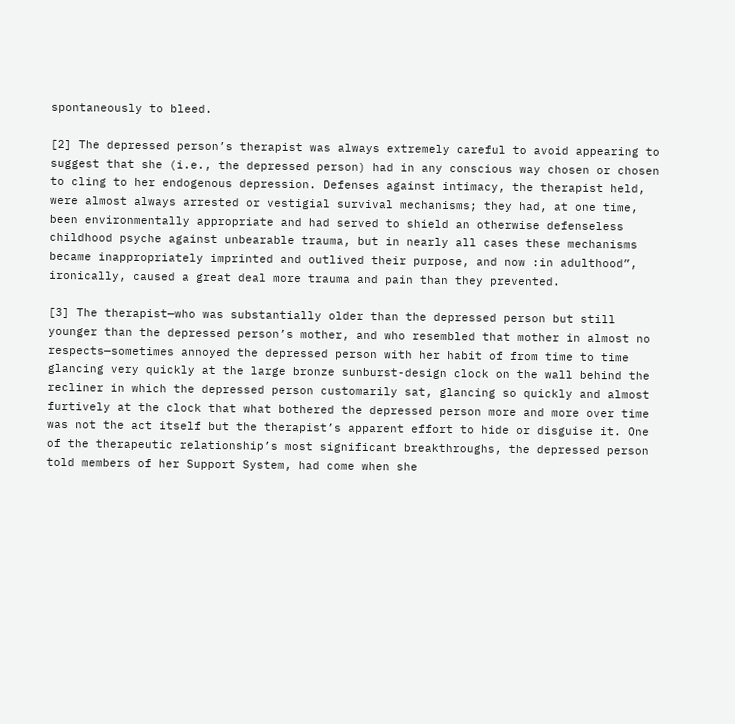spontaneously to bleed.

[2] The depressed person’s therapist was always extremely careful to avoid appearing to suggest that she (i.e., the depressed person) had in any conscious way chosen or chosen to cling to her endogenous depression. Defenses against intimacy, the therapist held, were almost always arrested or vestigial survival mechanisms; they had, at one time, been environmentally appropriate and had served to shield an otherwise defenseless childhood psyche against unbearable trauma, but in nearly all cases these mechanisms became inappropriately imprinted and outlived their purpose, and now :in adulthood”, ironically, caused a great deal more trauma and pain than they prevented.

[3] The therapist—who was substantially older than the depressed person but still younger than the depressed person’s mother, and who resembled that mother in almost no respects—sometimes annoyed the depressed person with her habit of from time to time glancing very quickly at the large bronze sunburst-design clock on the wall behind the recliner in which the depressed person customarily sat, glancing so quickly and almost furtively at the clock that what bothered the depressed person more and more over time was not the act itself but the therapist’s apparent effort to hide or disguise it. One of the therapeutic relationship’s most significant breakthroughs, the depressed person told members of her Support System, had come when she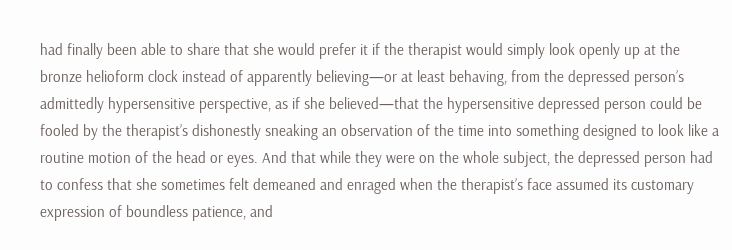had finally been able to share that she would prefer it if the therapist would simply look openly up at the bronze helioform clock instead of apparently believing—or at least behaving, from the depressed person’s admittedly hypersensitive perspective, as if she believed—that the hypersensitive depressed person could be fooled by the therapist’s dishonestly sneaking an observation of the time into something designed to look like a routine motion of the head or eyes. And that while they were on the whole subject, the depressed person had to confess that she sometimes felt demeaned and enraged when the therapist’s face assumed its customary expression of boundless patience, and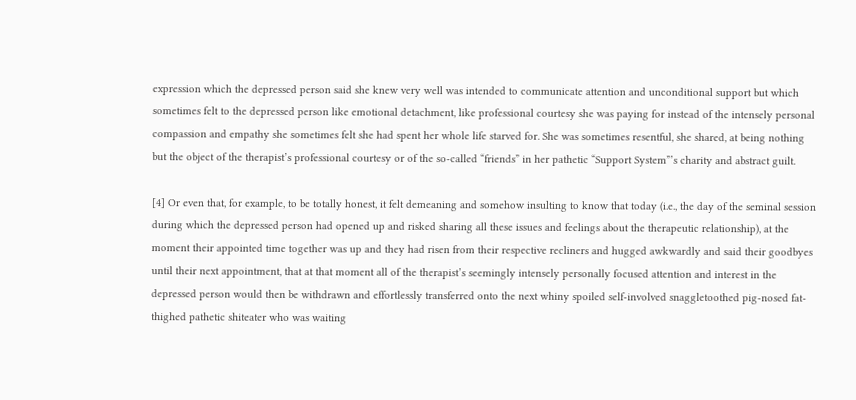expression which the depressed person said she knew very well was intended to communicate attention and unconditional support but which sometimes felt to the depressed person like emotional detachment, like professional courtesy she was paying for instead of the intensely personal compassion and empathy she sometimes felt she had spent her whole life starved for. She was sometimes resentful, she shared, at being nothing but the object of the therapist’s professional courtesy or of the so-called “friends” in her pathetic “Support System”’s charity and abstract guilt.

[4] Or even that, for example, to be totally honest, it felt demeaning and somehow insulting to know that today (i.e., the day of the seminal session during which the depressed person had opened up and risked sharing all these issues and feelings about the therapeutic relationship), at the moment their appointed time together was up and they had risen from their respective recliners and hugged awkwardly and said their goodbyes until their next appointment, that at that moment all of the therapist’s seemingly intensely personally focused attention and interest in the depressed person would then be withdrawn and effortlessly transferred onto the next whiny spoiled self-involved snaggletoothed pig-nosed fat-thighed pathetic shiteater who was waiting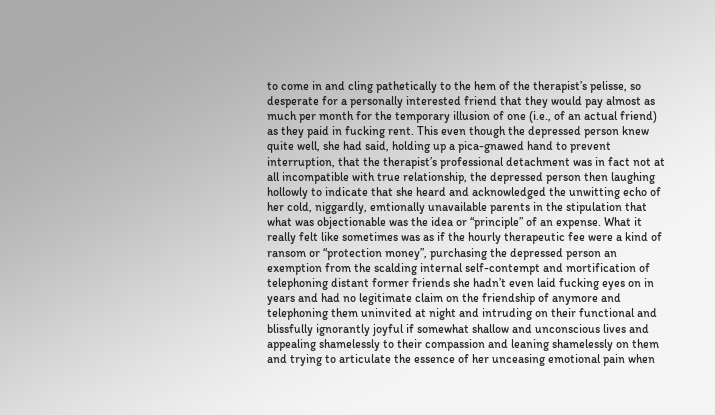to come in and cling pathetically to the hem of the therapist’s pelisse, so desperate for a personally interested friend that they would pay almost as much per month for the temporary illusion of one (i.e., of an actual friend) as they paid in fucking rent. This even though the depressed person knew quite well, she had said, holding up a pica-gnawed hand to prevent interruption, that the therapist’s professional detachment was in fact not at all incompatible with true relationship, the depressed person then laughing hollowly to indicate that she heard and acknowledged the unwitting echo of her cold, niggardly, emtionally unavailable parents in the stipulation that what was objectionable was the idea or “principle” of an expense. What it really felt like sometimes was as if the hourly therapeutic fee were a kind of ransom or “protection money”, purchasing the depressed person an exemption from the scalding internal self-contempt and mortification of telephoning distant former friends she hadn’t even laid fucking eyes on in years and had no legitimate claim on the friendship of anymore and telephoning them uninvited at night and intruding on their functional and blissfully ignorantly joyful if somewhat shallow and unconscious lives and appealing shamelessly to their compassion and leaning shamelessly on them and trying to articulate the essence of her unceasing emotional pain when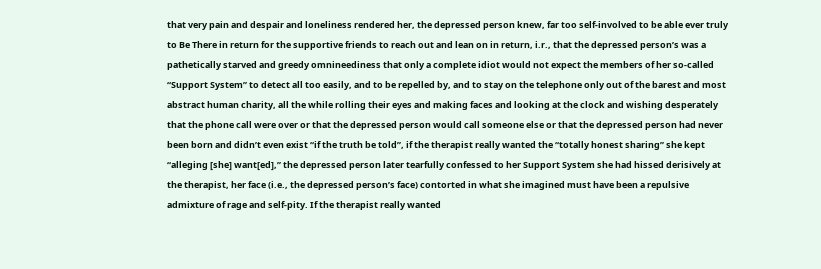that very pain and despair and loneliness rendered her, the depressed person knew, far too self-involved to be able ever truly to Be There in return for the supportive friends to reach out and lean on in return, i.r., that the depressed person’s was a pathetically starved and greedy omnineediness that only a complete idiot would not expect the members of her so-called “Support System” to detect all too easily, and to be repelled by, and to stay on the telephone only out of the barest and most abstract human charity, all the while rolling their eyes and making faces and looking at the clock and wishing desperately that the phone call were over or that the depressed person would call someone else or that the depressed person had never been born and didn’t even exist “if the truth be told”, if the therapist really wanted the “totally honest sharing” she kept “alleging [she] want[ed],” the depressed person later tearfully confessed to her Support System she had hissed derisively at the therapist, her face (i.e., the depressed person’s face) contorted in what she imagined must have been a repulsive admixture of rage and self-pity. If the therapist really wanted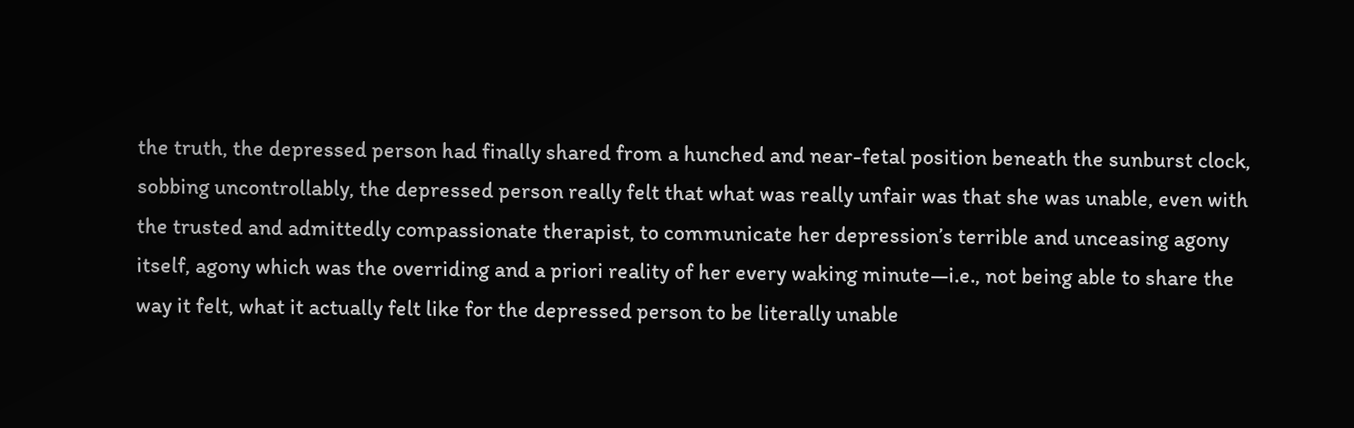the truth, the depressed person had finally shared from a hunched and near-fetal position beneath the sunburst clock, sobbing uncontrollably, the depressed person really felt that what was really unfair was that she was unable, even with the trusted and admittedly compassionate therapist, to communicate her depression’s terrible and unceasing agony itself, agony which was the overriding and a priori reality of her every waking minute—i.e., not being able to share the way it felt, what it actually felt like for the depressed person to be literally unable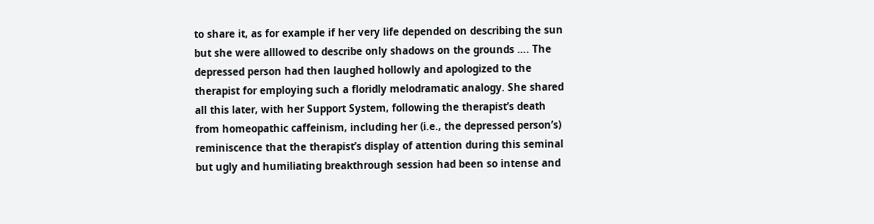to share it, as for example if her very life depended on describing the sun but she were alllowed to describe only shadows on the grounds …. The depressed person had then laughed hollowly and apologized to the therapist for employing such a floridly melodramatic analogy. She shared all this later, with her Support System, following the therapist’s death from homeopathic caffeinism, including her (i.e., the depressed person’s) reminiscence that the therapist’s display of attention during this seminal but ugly and humiliating breakthrough session had been so intense and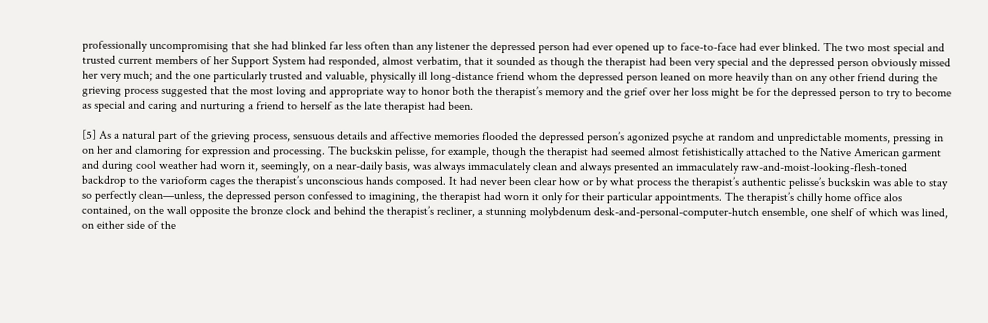professionally uncompromising that she had blinked far less often than any listener the depressed person had ever opened up to face-to-face had ever blinked. The two most special and trusted current members of her Support System had responded, almost verbatim, that it sounded as though the therapist had been very special and the depressed person obviously missed her very much; and the one particularly trusted and valuable, physically ill long-distance friend whom the depressed person leaned on more heavily than on any other friend during the grieving process suggested that the most loving and appropriate way to honor both the therapist’s memory and the grief over her loss might be for the depressed person to try to become as special and caring and nurturing a friend to herself as the late therapist had been.

[5] As a natural part of the grieving process, sensuous details and affective memories flooded the depressed person’s agonized psyche at random and unpredictable moments, pressing in on her and clamoring for expression and processing. The buckskin pelisse, for example, though the therapist had seemed almost fetishistically attached to the Native American garment and during cool weather had worn it, seemingly, on a near-daily basis, was always immaculately clean and always presented an immaculately raw-and-moist-looking-flesh-toned backdrop to the varioform cages the therapist’s unconscious hands composed. It had never been clear how or by what process the therapist’s authentic pelisse’s buckskin was able to stay so perfectly clean—unless, the depressed person confessed to imagining, the therapist had worn it only for their particular appointments. The therapist’s chilly home office alos contained, on the wall opposite the bronze clock and behind the therapist’s recliner, a stunning molybdenum desk-and-personal-computer-hutch ensemble, one shelf of which was lined, on either side of the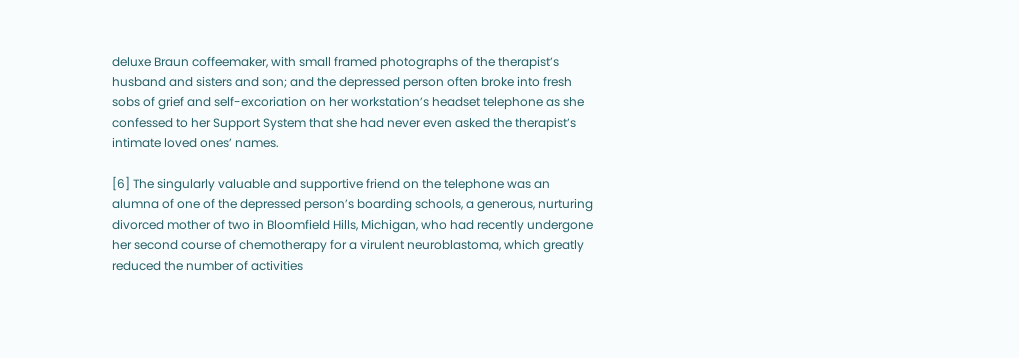deluxe Braun coffeemaker, with small framed photographs of the therapist’s husband and sisters and son; and the depressed person often broke into fresh sobs of grief and self-excoriation on her workstation’s headset telephone as she confessed to her Support System that she had never even asked the therapist’s intimate loved ones’ names.

[6] The singularly valuable and supportive friend on the telephone was an alumna of one of the depressed person’s boarding schools, a generous, nurturing divorced mother of two in Bloomfield Hills, Michigan, who had recently undergone her second course of chemotherapy for a virulent neuroblastoma, which greatly reduced the number of activities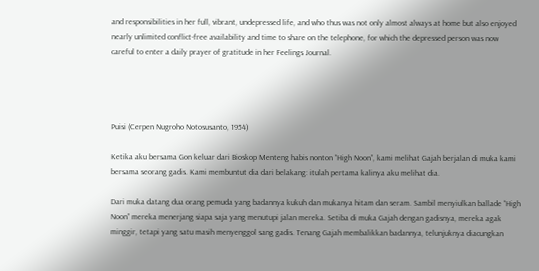and responsibilities in her full, vibrant, undepressed life, and who thus was not only almost always at home but also enjoyed nearly unlimited conflict-free availability and time to share on the telephone, for which the depressed person was now careful to enter a daily prayer of gratitude in her Feelings Journal.




Puisi (Cerpen Nugroho Notosusanto, 1954)

Ketika aku bersama Gon keluar dari Bioskop Menteng habis nonton “High Noon”, kami melihat Gajah berjalan di muka kami bersama seorang gadis. Kami membuntut dia dari belakang: itulah pertama kalinya aku melihat dia.

Dari muka datang dua orang pemuda yang badannya kukuh dan mukanya hitam dan seram. Sambil menyiulkan ballade “High Noon” mereka menerjang siapa saja yang menutupi jalan mereka. Setiba di muka Gajah dengan gadisnya, mereka agak minggir, tetapi yang satu masih menyenggol sang gadis. Tenang Gajah membalikkan badannya, telunjuknya diacungkan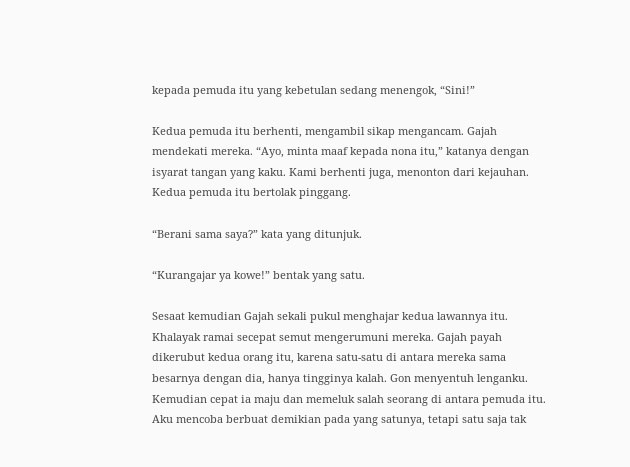kepada pemuda itu yang kebetulan sedang menengok, “Sini!”

Kedua pemuda itu berhenti, mengambil sikap mengancam. Gajah mendekati mereka. “Ayo, minta maaf kepada nona itu,” katanya dengan isyarat tangan yang kaku. Kami berhenti juga, menonton dari kejauhan. Kedua pemuda itu bertolak pinggang.

“Berani sama saya?” kata yang ditunjuk.

“Kurangajar ya kowe!” bentak yang satu.

Sesaat kemudian Gajah sekali pukul menghajar kedua lawannya itu. Khalayak ramai secepat semut mengerumuni mereka. Gajah payah dikerubut kedua orang itu, karena satu-satu di antara mereka sama besarnya dengan dia, hanya tingginya kalah. Gon menyentuh lenganku. Kemudian cepat ia maju dan memeluk salah seorang di antara pemuda itu. Aku mencoba berbuat demikian pada yang satunya, tetapi satu saja tak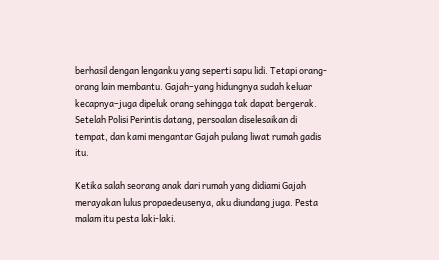berhasil dengan lenganku yang seperti sapu lidi. Tetapi orang-orang lain membantu. Gajah–yang hidungnya sudah keluar kecapnya–juga dipeluk orang sehingga tak dapat bergerak. Setelah Polisi Perintis datang, persoalan diselesaikan di tempat, dan kami mengantar Gajah pulang liwat rumah gadis itu.

Ketika salah seorang anak dari rumah yang didiami Gajah merayakan lulus propaedeusenya, aku diundang juga. Pesta malam itu pesta laki-laki.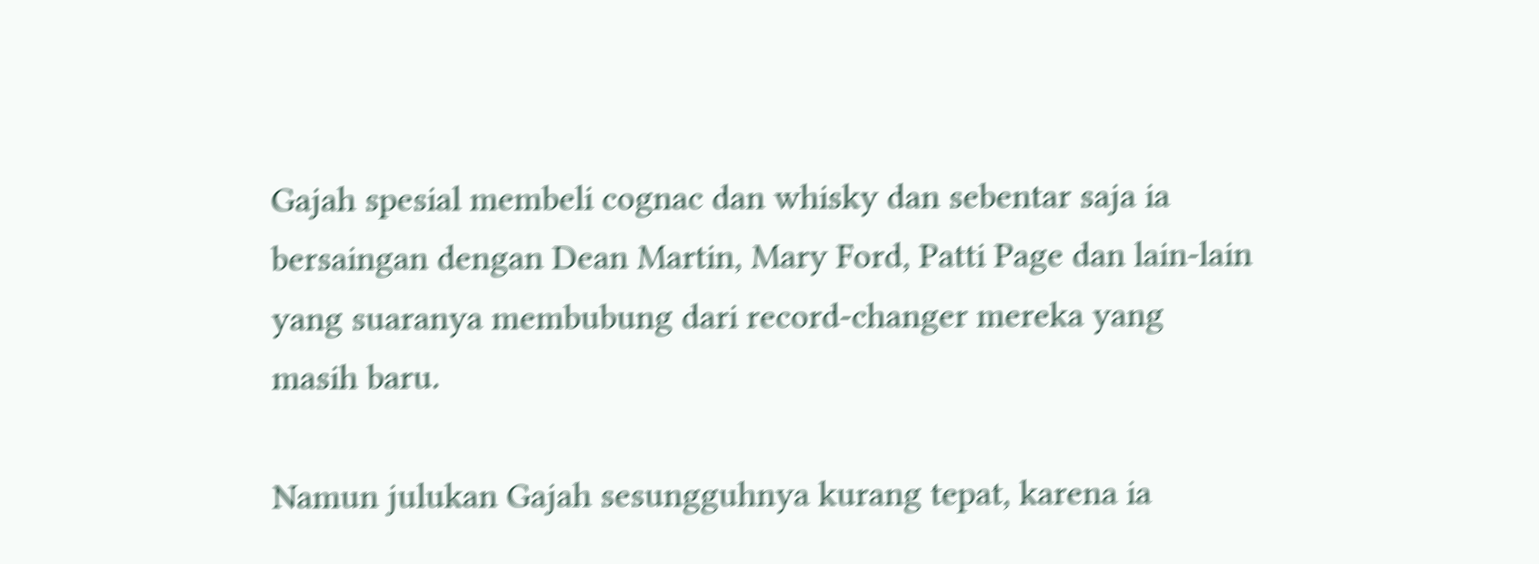Gajah spesial membeli cognac dan whisky dan sebentar saja ia bersaingan dengan Dean Martin, Mary Ford, Patti Page dan lain-lain yang suaranya membubung dari record-changer mereka yang masih baru.

Namun julukan Gajah sesungguhnya kurang tepat, karena ia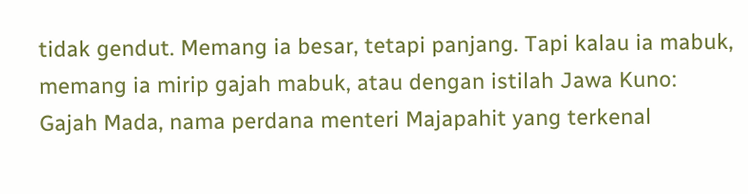tidak gendut. Memang ia besar, tetapi panjang. Tapi kalau ia mabuk, memang ia mirip gajah mabuk, atau dengan istilah Jawa Kuno: Gajah Mada, nama perdana menteri Majapahit yang terkenal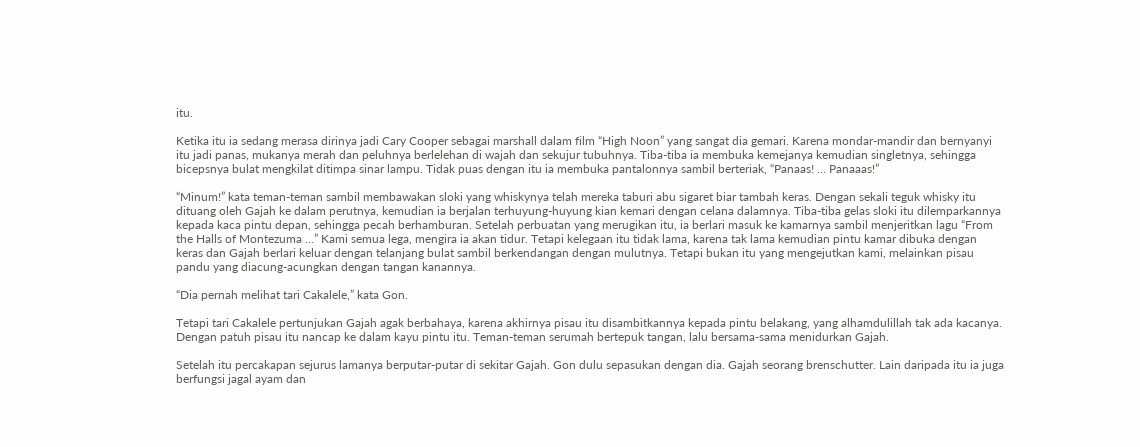itu.

Ketika itu ia sedang merasa dirinya jadi Cary Cooper sebagai marshall dalam film “High Noon” yang sangat dia gemari. Karena mondar-mandir dan bernyanyi itu jadi panas, mukanya merah dan peluhnya berlelehan di wajah dan sekujur tubuhnya. Tiba-tiba ia membuka kemejanya kemudian singletnya, sehingga bicepsnya bulat mengkilat ditimpa sinar lampu. Tidak puas dengan itu ia membuka pantalonnya sambil berteriak, “Panaas! … Panaaas!”

“Minum!” kata teman-teman sambil membawakan sloki yang whiskynya telah mereka taburi abu sigaret biar tambah keras. Dengan sekali teguk whisky itu dituang oleh Gajah ke dalam perutnya, kemudian ia berjalan terhuyung-huyung kian kemari dengan celana dalamnya. Tiba-tiba gelas sloki itu dilemparkannya kepada kaca pintu depan, sehingga pecah berhamburan. Setelah perbuatan yang merugikan itu, ia berlari masuk ke kamarnya sambil menjeritkan lagu “From the Halls of Montezuma …” Kami semua lega, mengira ia akan tidur. Tetapi kelegaan itu tidak lama, karena tak lama kemudian pintu kamar dibuka dengan keras dan Gajah berlari keluar dengan telanjang bulat sambil berkendangan dengan mulutnya. Tetapi bukan itu yang mengejutkan kami, melainkan pisau pandu yang diacung-acungkan dengan tangan kanannya.

“Dia pernah melihat tari Cakalele,” kata Gon.

Tetapi tari Cakalele pertunjukan Gajah agak berbahaya, karena akhirnya pisau itu disambitkannya kepada pintu belakang, yang alhamdulillah tak ada kacanya. Dengan patuh pisau itu nancap ke dalam kayu pintu itu. Teman-teman serumah bertepuk tangan, lalu bersama-sama menidurkan Gajah.

Setelah itu percakapan sejurus lamanya berputar-putar di sekitar Gajah. Gon dulu sepasukan dengan dia. Gajah seorang brenschutter. Lain daripada itu ia juga berfungsi jagal ayam dan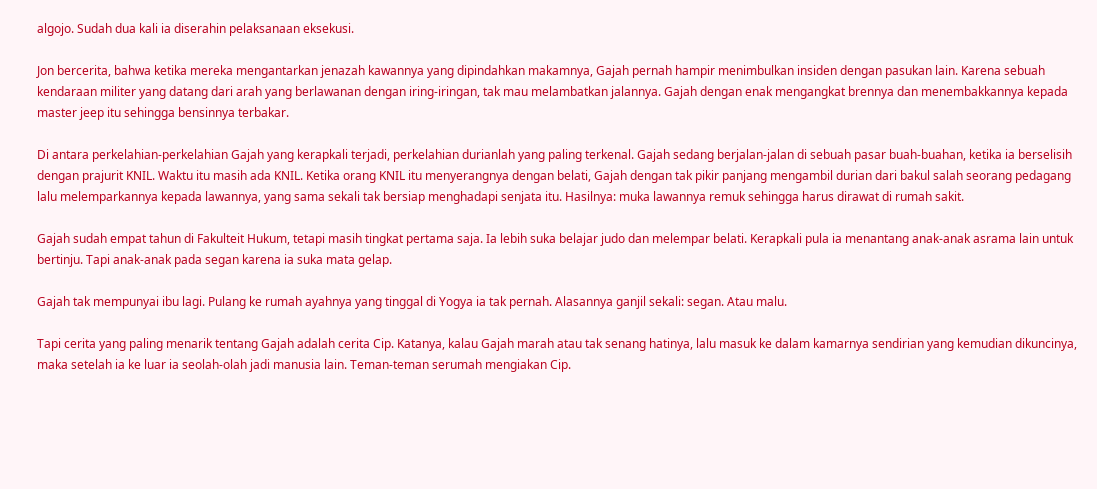algojo. Sudah dua kali ia diserahin pelaksanaan eksekusi.

Jon bercerita, bahwa ketika mereka mengantarkan jenazah kawannya yang dipindahkan makamnya, Gajah pernah hampir menimbulkan insiden dengan pasukan lain. Karena sebuah kendaraan militer yang datang dari arah yang berlawanan dengan iring-iringan, tak mau melambatkan jalannya. Gajah dengan enak mengangkat brennya dan menembakkannya kepada master jeep itu sehingga bensinnya terbakar.

Di antara perkelahian-perkelahian Gajah yang kerapkali terjadi, perkelahian durianlah yang paling terkenal. Gajah sedang berjalan-jalan di sebuah pasar buah-buahan, ketika ia berselisih dengan prajurit KNIL. Waktu itu masih ada KNIL. Ketika orang KNIL itu menyerangnya dengan belati, Gajah dengan tak pikir panjang mengambil durian dari bakul salah seorang pedagang lalu melemparkannya kepada lawannya, yang sama sekali tak bersiap menghadapi senjata itu. Hasilnya: muka lawannya remuk sehingga harus dirawat di rumah sakit.

Gajah sudah empat tahun di Fakulteit Hukum, tetapi masih tingkat pertama saja. Ia lebih suka belajar judo dan melempar belati. Kerapkali pula ia menantang anak-anak asrama lain untuk bertinju. Tapi anak-anak pada segan karena ia suka mata gelap.

Gajah tak mempunyai ibu lagi. Pulang ke rumah ayahnya yang tinggal di Yogya ia tak pernah. Alasannya ganjil sekali: segan. Atau malu.

Tapi cerita yang paling menarik tentang Gajah adalah cerita Cip. Katanya, kalau Gajah marah atau tak senang hatinya, lalu masuk ke dalam kamarnya sendirian yang kemudian dikuncinya, maka setelah ia ke luar ia seolah-olah jadi manusia lain. Teman-teman serumah mengiakan Cip.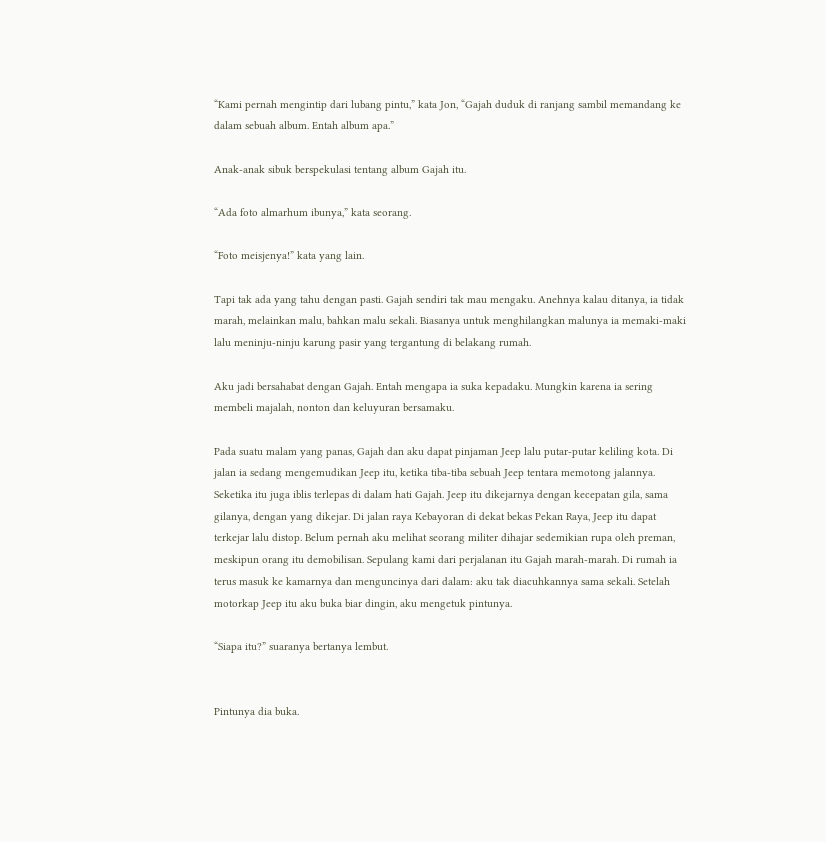“Kami pernah mengintip dari lubang pintu,” kata Jon, “Gajah duduk di ranjang sambil memandang ke dalam sebuah album. Entah album apa.”

Anak-anak sibuk berspekulasi tentang album Gajah itu.

“Ada foto almarhum ibunya,” kata seorang.

“Foto meisjenya!” kata yang lain.

Tapi tak ada yang tahu dengan pasti. Gajah sendiri tak mau mengaku. Anehnya kalau ditanya, ia tidak marah, melainkan malu, bahkan malu sekali. Biasanya untuk menghilangkan malunya ia memaki-maki lalu meninju-ninju karung pasir yang tergantung di belakang rumah.

Aku jadi bersahabat dengan Gajah. Entah mengapa ia suka kepadaku. Mungkin karena ia sering membeli majalah, nonton dan keluyuran bersamaku.

Pada suatu malam yang panas, Gajah dan aku dapat pinjaman Jeep lalu putar-putar keliling kota. Di jalan ia sedang mengemudikan Jeep itu, ketika tiba-tiba sebuah Jeep tentara memotong jalannya. Seketika itu juga iblis terlepas di dalam hati Gajah. Jeep itu dikejarnya dengan kecepatan gila, sama gilanya, dengan yang dikejar. Di jalan raya Kebayoran di dekat bekas Pekan Raya, Jeep itu dapat terkejar lalu distop. Belum pernah aku melihat seorang militer dihajar sedemikian rupa oleh preman, meskipun orang itu demobilisan. Sepulang kami dari perjalanan itu Gajah marah-marah. Di rumah ia terus masuk ke kamarnya dan menguncinya dari dalam: aku tak diacuhkannya sama sekali. Setelah motorkap Jeep itu aku buka biar dingin, aku mengetuk pintunya.

“Siapa itu?” suaranya bertanya lembut.


Pintunya dia buka.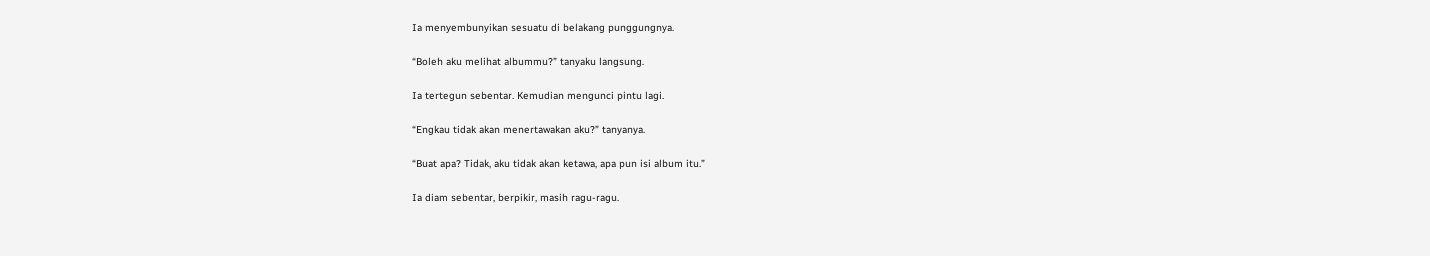Ia menyembunyikan sesuatu di belakang punggungnya.

“Boleh aku melihat albummu?” tanyaku langsung.

Ia tertegun sebentar. Kemudian mengunci pintu lagi.

“Engkau tidak akan menertawakan aku?” tanyanya.

“Buat apa? Tidak, aku tidak akan ketawa, apa pun isi album itu.”

Ia diam sebentar, berpikir, masih ragu-ragu.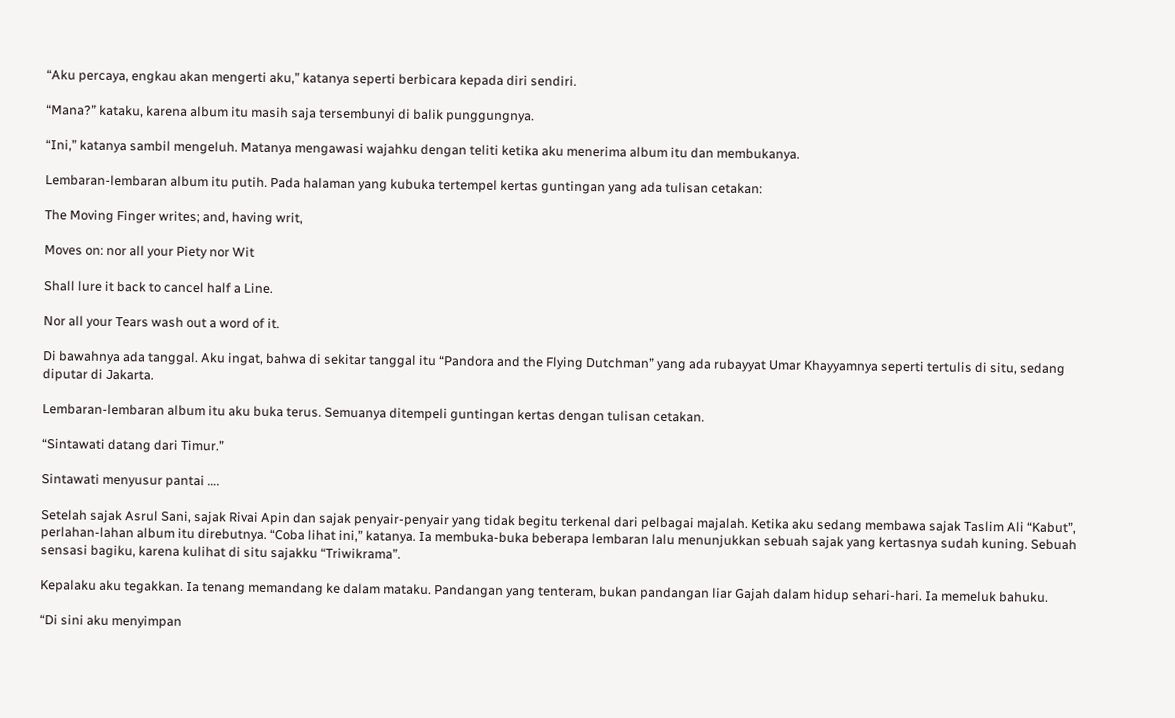“Aku percaya, engkau akan mengerti aku,” katanya seperti berbicara kepada diri sendiri.

“Mana?” kataku, karena album itu masih saja tersembunyi di balik punggungnya.

“Ini,” katanya sambil mengeluh. Matanya mengawasi wajahku dengan teliti ketika aku menerima album itu dan membukanya.

Lembaran-lembaran album itu putih. Pada halaman yang kubuka tertempel kertas guntingan yang ada tulisan cetakan:

The Moving Finger writes; and, having writ,

Moves on: nor all your Piety nor Wit

Shall lure it back to cancel half a Line.

Nor all your Tears wash out a word of it.

Di bawahnya ada tanggal. Aku ingat, bahwa di sekitar tanggal itu “Pandora and the Flying Dutchman” yang ada rubayyat Umar Khayyamnya seperti tertulis di situ, sedang diputar di Jakarta.

Lembaran-lembaran album itu aku buka terus. Semuanya ditempeli guntingan kertas dengan tulisan cetakan.

“Sintawati datang dari Timur.”

Sintawati menyusur pantai ….

Setelah sajak Asrul Sani, sajak Rivai Apin dan sajak penyair-penyair yang tidak begitu terkenal dari pelbagai majalah. Ketika aku sedang membawa sajak Taslim Ali “Kabut”, perlahan-lahan album itu direbutnya. “Coba lihat ini,” katanya. Ia membuka-buka beberapa lembaran lalu menunjukkan sebuah sajak yang kertasnya sudah kuning. Sebuah sensasi bagiku, karena kulihat di situ sajakku “Triwikrama”.

Kepalaku aku tegakkan. Ia tenang memandang ke dalam mataku. Pandangan yang tenteram, bukan pandangan liar Gajah dalam hidup sehari-hari. Ia memeluk bahuku.

“Di sini aku menyimpan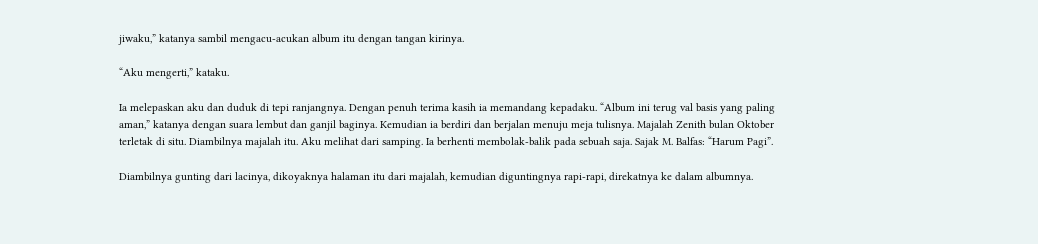jiwaku,” katanya sambil mengacu-acukan album itu dengan tangan kirinya.

“Aku mengerti,” kataku.

Ia melepaskan aku dan duduk di tepi ranjangnya. Dengan penuh terima kasih ia memandang kepadaku. “Album ini terug val basis yang paling aman,” katanya dengan suara lembut dan ganjil baginya. Kemudian ia berdiri dan berjalan menuju meja tulisnya. Majalah Zenith bulan Oktober terletak di situ. Diambilnya majalah itu. Aku melihat dari samping. Ia berhenti membolak-balik pada sebuah saja. Sajak M. Balfas: “Harum Pagi”.

Diambilnya gunting dari lacinya, dikoyaknya halaman itu dari majalah, kemudian diguntingnya rapi-rapi, direkatnya ke dalam albumnya.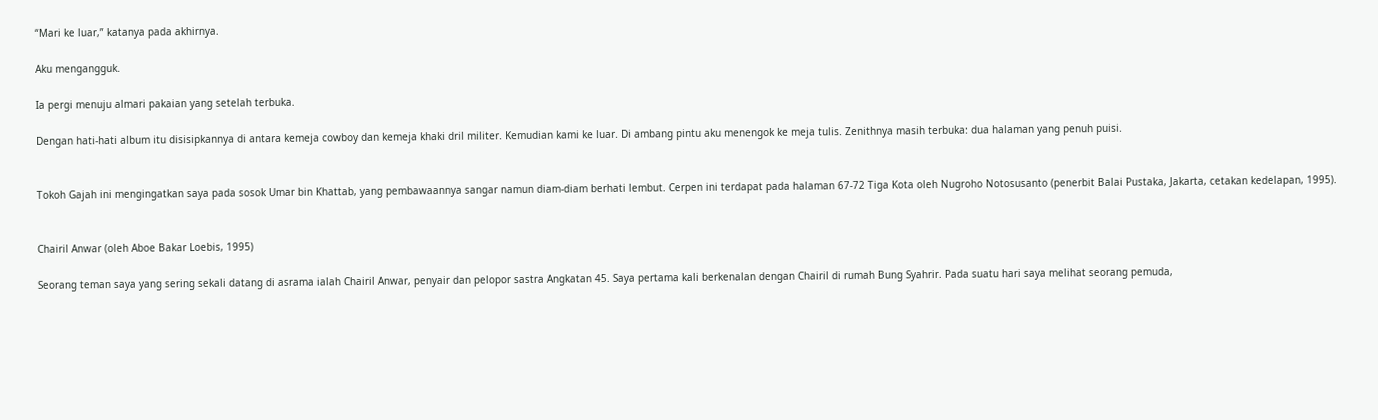“Mari ke luar,” katanya pada akhirnya.

Aku mengangguk.

Ia pergi menuju almari pakaian yang setelah terbuka.

Dengan hati-hati album itu disisipkannya di antara kemeja cowboy dan kemeja khaki dril militer. Kemudian kami ke luar. Di ambang pintu aku menengok ke meja tulis. Zenithnya masih terbuka: dua halaman yang penuh puisi.


Tokoh Gajah ini mengingatkan saya pada sosok Umar bin Khattab, yang pembawaannya sangar namun diam-diam berhati lembut. Cerpen ini terdapat pada halaman 67-72 Tiga Kota oleh Nugroho Notosusanto (penerbit Balai Pustaka, Jakarta, cetakan kedelapan, 1995).


Chairil Anwar (oleh Aboe Bakar Loebis, 1995)

Seorang teman saya yang sering sekali datang di asrama ialah Chairil Anwar, penyair dan pelopor sastra Angkatan 45. Saya pertama kali berkenalan dengan Chairil di rumah Bung Syahrir. Pada suatu hari saya melihat seorang pemuda,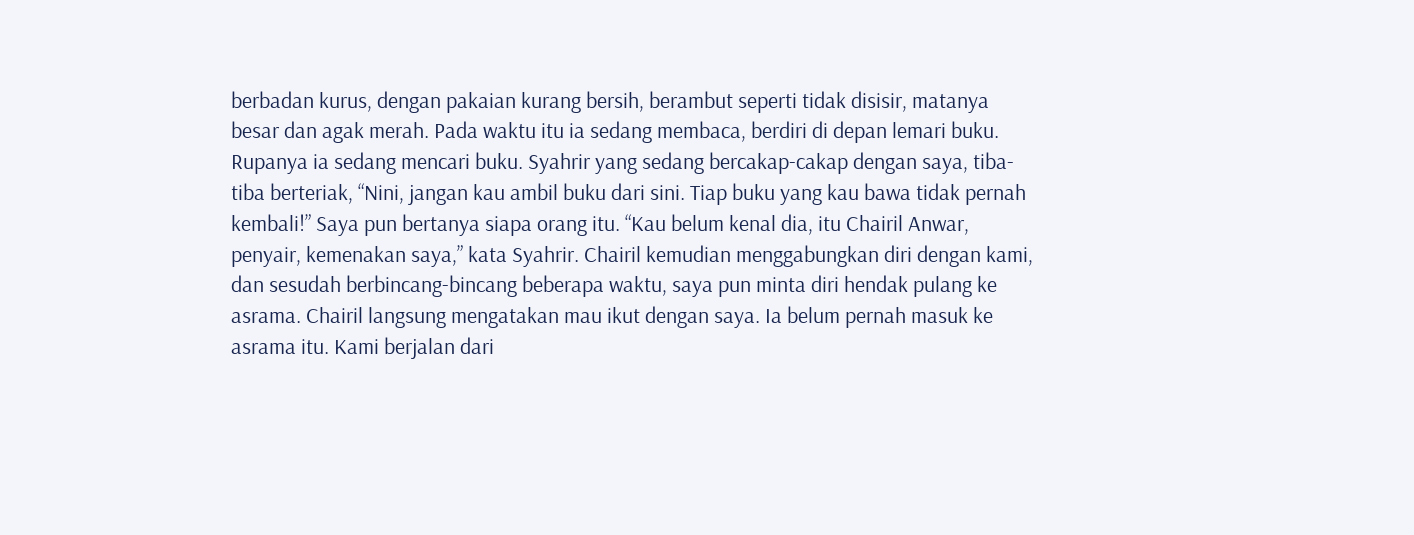berbadan kurus, dengan pakaian kurang bersih, berambut seperti tidak disisir, matanya besar dan agak merah. Pada waktu itu ia sedang membaca, berdiri di depan lemari buku. Rupanya ia sedang mencari buku. Syahrir yang sedang bercakap-cakap dengan saya, tiba-tiba berteriak, “Nini, jangan kau ambil buku dari sini. Tiap buku yang kau bawa tidak pernah kembali!” Saya pun bertanya siapa orang itu. “Kau belum kenal dia, itu Chairil Anwar, penyair, kemenakan saya,” kata Syahrir. Chairil kemudian menggabungkan diri dengan kami, dan sesudah berbincang-bincang beberapa waktu, saya pun minta diri hendak pulang ke asrama. Chairil langsung mengatakan mau ikut dengan saya. Ia belum pernah masuk ke asrama itu. Kami berjalan dari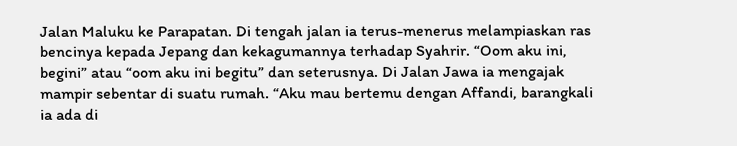Jalan Maluku ke Parapatan. Di tengah jalan ia terus-menerus melampiaskan ras bencinya kepada Jepang dan kekagumannya terhadap Syahrir. “Oom aku ini, begini” atau “oom aku ini begitu” dan seterusnya. Di Jalan Jawa ia mengajak mampir sebentar di suatu rumah. “Aku mau bertemu dengan Affandi, barangkali ia ada di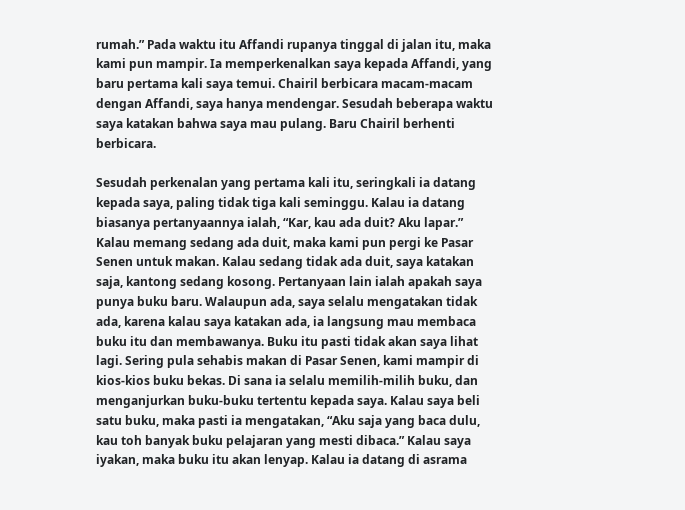rumah.” Pada waktu itu Affandi rupanya tinggal di jalan itu, maka kami pun mampir. Ia memperkenalkan saya kepada Affandi, yang baru pertama kali saya temui. Chairil berbicara macam-macam dengan Affandi, saya hanya mendengar. Sesudah beberapa waktu saya katakan bahwa saya mau pulang. Baru Chairil berhenti berbicara.

Sesudah perkenalan yang pertama kali itu, seringkali ia datang kepada saya, paling tidak tiga kali seminggu. Kalau ia datang biasanya pertanyaannya ialah, “Kar, kau ada duit? Aku lapar.” Kalau memang sedang ada duit, maka kami pun pergi ke Pasar Senen untuk makan. Kalau sedang tidak ada duit, saya katakan saja, kantong sedang kosong. Pertanyaan lain ialah apakah saya punya buku baru. Walaupun ada, saya selalu mengatakan tidak ada, karena kalau saya katakan ada, ia langsung mau membaca buku itu dan membawanya. Buku itu pasti tidak akan saya lihat lagi. Sering pula sehabis makan di Pasar Senen, kami mampir di kios-kios buku bekas. Di sana ia selalu memilih-milih buku, dan menganjurkan buku-buku tertentu kepada saya. Kalau saya beli satu buku, maka pasti ia mengatakan, “Aku saja yang baca dulu, kau toh banyak buku pelajaran yang mesti dibaca.” Kalau saya iyakan, maka buku itu akan lenyap. Kalau ia datang di asrama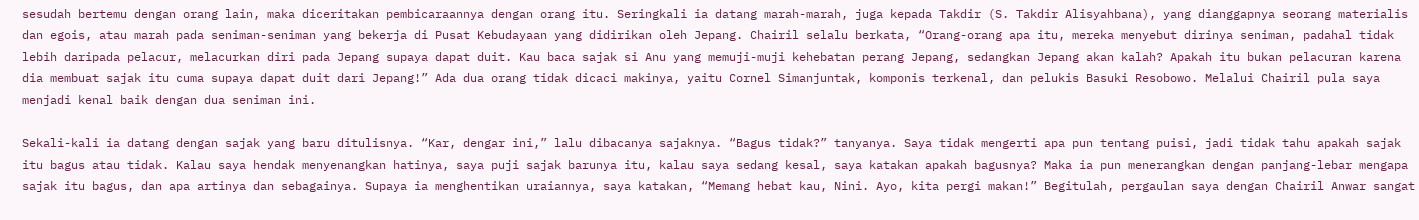sesudah bertemu dengan orang lain, maka diceritakan pembicaraannya dengan orang itu. Seringkali ia datang marah-marah, juga kepada Takdir (S. Takdir Alisyahbana), yang dianggapnya seorang materialis dan egois, atau marah pada seniman-seniman yang bekerja di Pusat Kebudayaan yang didirikan oleh Jepang. Chairil selalu berkata, “Orang-orang apa itu, mereka menyebut dirinya seniman, padahal tidak lebih daripada pelacur, melacurkan diri pada Jepang supaya dapat duit. Kau baca sajak si Anu yang memuji-muji kehebatan perang Jepang, sedangkan Jepang akan kalah? Apakah itu bukan pelacuran karena dia membuat sajak itu cuma supaya dapat duit dari Jepang!” Ada dua orang tidak dicaci makinya, yaitu Cornel Simanjuntak, komponis terkenal, dan pelukis Basuki Resobowo. Melalui Chairil pula saya menjadi kenal baik dengan dua seniman ini.

Sekali-kali ia datang dengan sajak yang baru ditulisnya. “Kar, dengar ini,” lalu dibacanya sajaknya. “Bagus tidak?” tanyanya. Saya tidak mengerti apa pun tentang puisi, jadi tidak tahu apakah sajak itu bagus atau tidak. Kalau saya hendak menyenangkan hatinya, saya puji sajak barunya itu, kalau saya sedang kesal, saya katakan apakah bagusnya? Maka ia pun menerangkan dengan panjang-lebar mengapa sajak itu bagus, dan apa artinya dan sebagainya. Supaya ia menghentikan uraiannya, saya katakan, “Memang hebat kau, Nini. Ayo, kita pergi makan!” Begitulah, pergaulan saya dengan Chairil Anwar sangat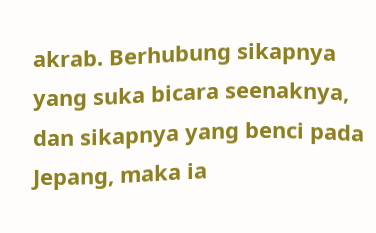akrab. Berhubung sikapnya yang suka bicara seenaknya, dan sikapnya yang benci pada Jepang, maka ia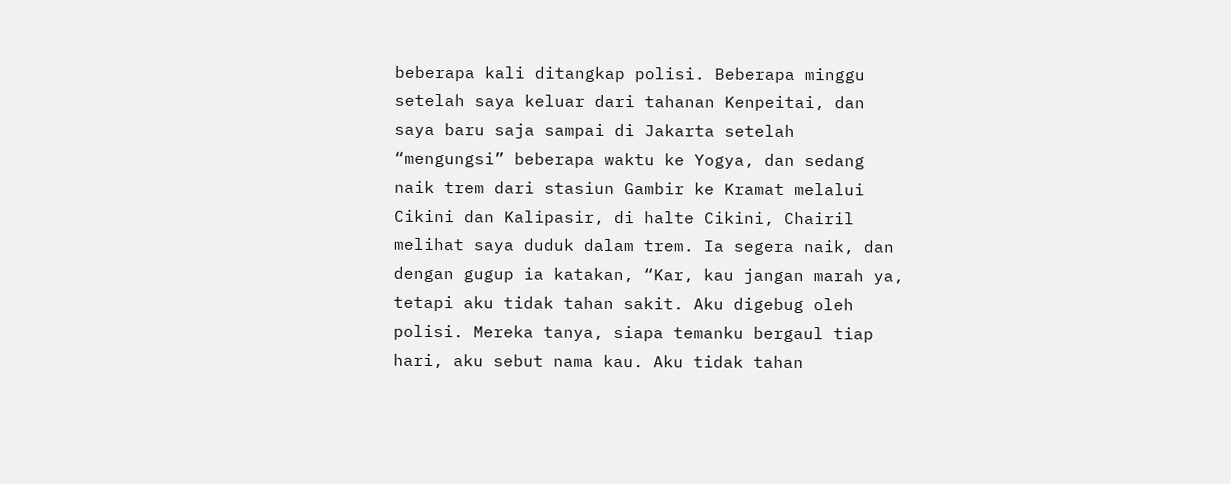beberapa kali ditangkap polisi. Beberapa minggu setelah saya keluar dari tahanan Kenpeitai, dan saya baru saja sampai di Jakarta setelah “mengungsi” beberapa waktu ke Yogya, dan sedang naik trem dari stasiun Gambir ke Kramat melalui Cikini dan Kalipasir, di halte Cikini, Chairil melihat saya duduk dalam trem. Ia segera naik, dan dengan gugup ia katakan, “Kar, kau jangan marah ya, tetapi aku tidak tahan sakit. Aku digebug oleh polisi. Mereka tanya, siapa temanku bergaul tiap hari, aku sebut nama kau. Aku tidak tahan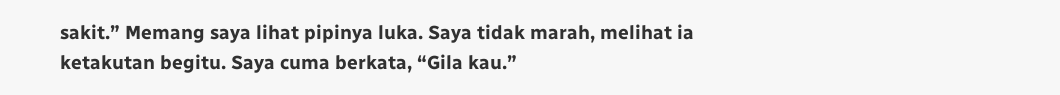sakit.” Memang saya lihat pipinya luka. Saya tidak marah, melihat ia ketakutan begitu. Saya cuma berkata, “Gila kau.”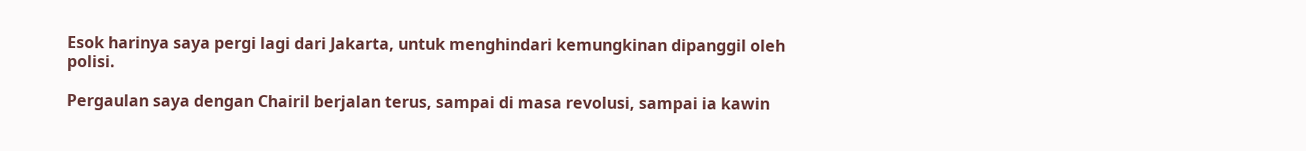Esok harinya saya pergi lagi dari Jakarta, untuk menghindari kemungkinan dipanggil oleh polisi.

Pergaulan saya dengan Chairil berjalan terus, sampai di masa revolusi, sampai ia kawin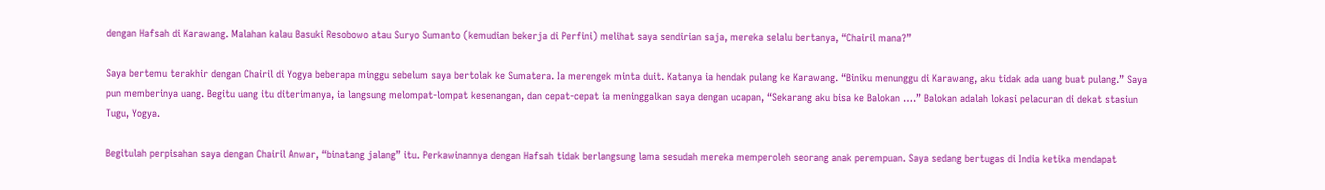dengan Hafsah di Karawang. Malahan kalau Basuki Resobowo atau Suryo Sumanto (kemudian bekerja di Perfini) melihat saya sendirian saja, mereka selalu bertanya, “Chairil mana?”

Saya bertemu terakhir dengan Chairil di Yogya beberapa minggu sebelum saya bertolak ke Sumatera. Ia merengek minta duit. Katanya ia hendak pulang ke Karawang. “Biniku menunggu di Karawang, aku tidak ada uang buat pulang.” Saya pun memberinya uang. Begitu uang itu diterimanya, ia langsung melompat-lompat kesenangan, dan cepat-cepat ia meninggalkan saya dengan ucapan, “Sekarang aku bisa ke Balokan ….” Balokan adalah lokasi pelacuran di dekat stasiun Tugu, Yogya.

Begitulah perpisahan saya dengan Chairil Anwar, “binatang jalang” itu. Perkawinannya dengan Hafsah tidak berlangsung lama sesudah mereka memperoleh seorang anak perempuan. Saya sedang bertugas di India ketika mendapat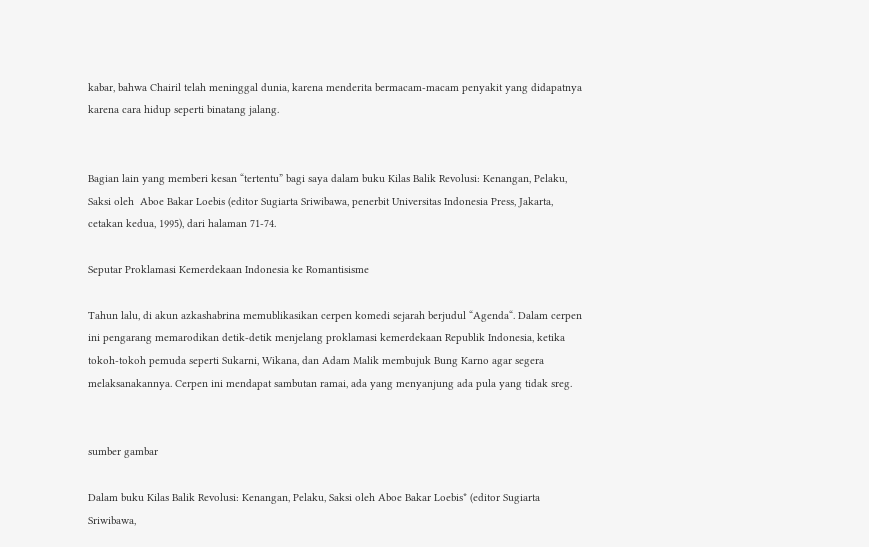kabar, bahwa Chairil telah meninggal dunia, karena menderita bermacam-macam penyakit yang didapatnya karena cara hidup seperti binatang jalang.


Bagian lain yang memberi kesan “tertentu” bagi saya dalam buku Kilas Balik Revolusi: Kenangan, Pelaku, Saksi oleh  Aboe Bakar Loebis (editor Sugiarta Sriwibawa, penerbit Universitas Indonesia Press, Jakarta, cetakan kedua, 1995), dari halaman 71-74.

Seputar Proklamasi Kemerdekaan Indonesia ke Romantisisme

Tahun lalu, di akun azkashabrina memublikasikan cerpen komedi sejarah berjudul “Agenda“. Dalam cerpen ini pengarang memarodikan detik-detik menjelang proklamasi kemerdekaan Republik Indonesia, ketika tokoh-tokoh pemuda seperti Sukarni, Wikana, dan Adam Malik membujuk Bung Karno agar segera melaksanakannya. Cerpen ini mendapat sambutan ramai, ada yang menyanjung ada pula yang tidak sreg.


sumber gambar

Dalam buku Kilas Balik Revolusi: Kenangan, Pelaku, Saksi oleh Aboe Bakar Loebis* (editor Sugiarta Sriwibawa,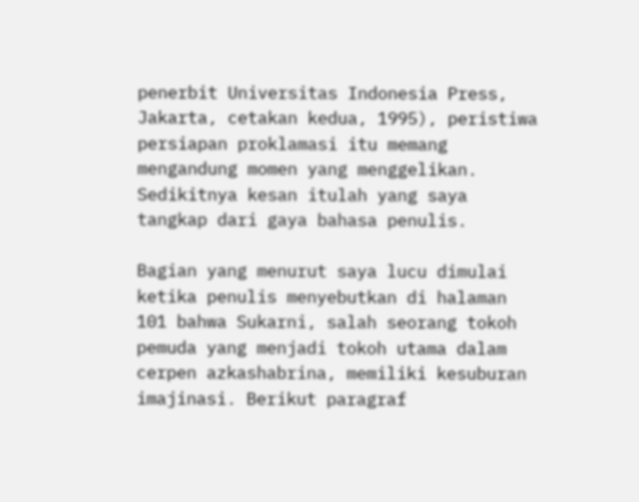penerbit Universitas Indonesia Press, Jakarta, cetakan kedua, 1995), peristiwa persiapan proklamasi itu memang mengandung momen yang menggelikan. Sedikitnya kesan itulah yang saya tangkap dari gaya bahasa penulis.

Bagian yang menurut saya lucu dimulai ketika penulis menyebutkan di halaman 101 bahwa Sukarni, salah seorang tokoh pemuda yang menjadi tokoh utama dalam cerpen azkashabrina, memiliki kesuburan imajinasi. Berikut paragraf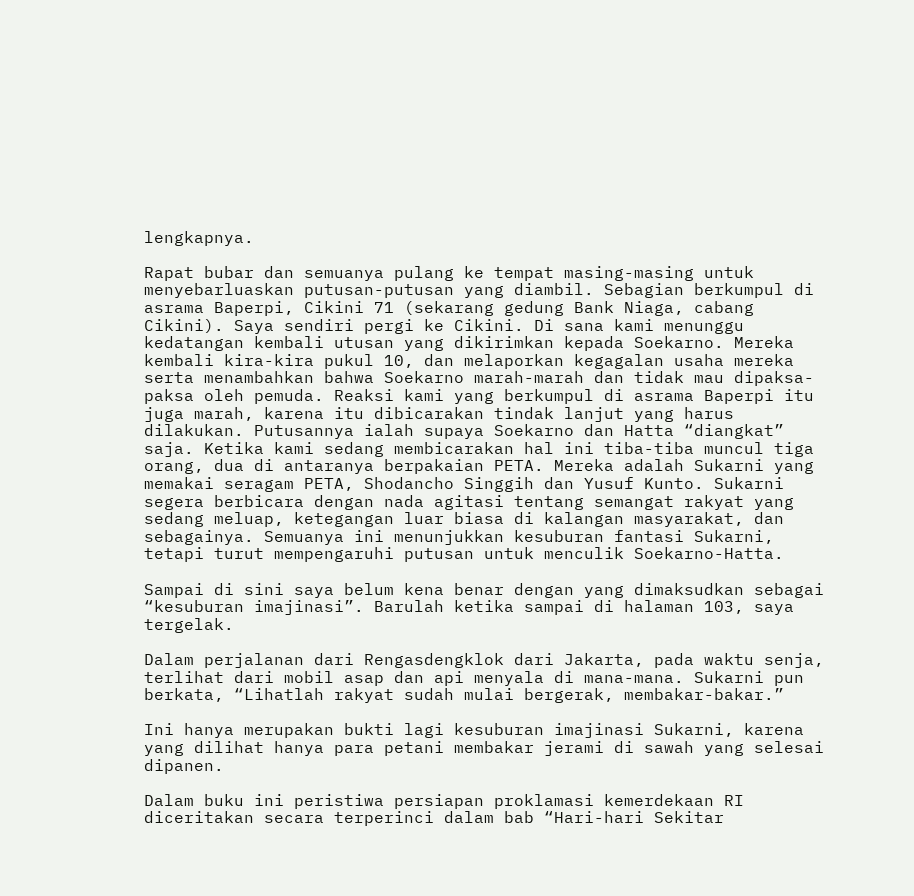lengkapnya.

Rapat bubar dan semuanya pulang ke tempat masing-masing untuk menyebarluaskan putusan-putusan yang diambil. Sebagian berkumpul di asrama Baperpi, Cikini 71 (sekarang gedung Bank Niaga, cabang Cikini). Saya sendiri pergi ke Cikini. Di sana kami menunggu kedatangan kembali utusan yang dikirimkan kepada Soekarno. Mereka kembali kira-kira pukul 10, dan melaporkan kegagalan usaha mereka serta menambahkan bahwa Soekarno marah-marah dan tidak mau dipaksa-paksa oleh pemuda. Reaksi kami yang berkumpul di asrama Baperpi itu juga marah, karena itu dibicarakan tindak lanjut yang harus dilakukan. Putusannya ialah supaya Soekarno dan Hatta “diangkat” saja. Ketika kami sedang membicarakan hal ini tiba-tiba muncul tiga orang, dua di antaranya berpakaian PETA. Mereka adalah Sukarni yang memakai seragam PETA, Shodancho Singgih dan Yusuf Kunto. Sukarni segera berbicara dengan nada agitasi tentang semangat rakyat yang sedang meluap, ketegangan luar biasa di kalangan masyarakat, dan sebagainya. Semuanya ini menunjukkan kesuburan fantasi Sukarni, tetapi turut mempengaruhi putusan untuk menculik Soekarno-Hatta.

Sampai di sini saya belum kena benar dengan yang dimaksudkan sebagai “kesuburan imajinasi”. Barulah ketika sampai di halaman 103, saya tergelak.

Dalam perjalanan dari Rengasdengklok dari Jakarta, pada waktu senja, terlihat dari mobil asap dan api menyala di mana-mana. Sukarni pun berkata, “Lihatlah rakyat sudah mulai bergerak, membakar-bakar.”

Ini hanya merupakan bukti lagi kesuburan imajinasi Sukarni, karena yang dilihat hanya para petani membakar jerami di sawah yang selesai dipanen.

Dalam buku ini peristiwa persiapan proklamasi kemerdekaan RI diceritakan secara terperinci dalam bab “Hari-hari Sekitar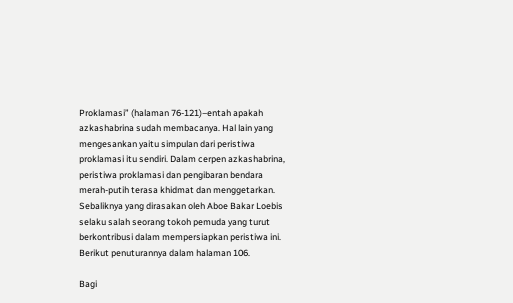Proklamasi” (halaman 76-121)–entah apakah azkashabrina sudah membacanya. Hal lain yang mengesankan yaitu simpulan dari peristiwa proklamasi itu sendiri. Dalam cerpen azkashabrina, peristiwa proklamasi dan pengibaran bendara merah-putih terasa khidmat dan menggetarkan. Sebaliknya yang dirasakan oleh Aboe Bakar Loebis selaku salah seorang tokoh pemuda yang turut berkontribusi dalam mempersiapkan peristiwa ini. Berikut penuturannya dalam halaman 106.

Bagi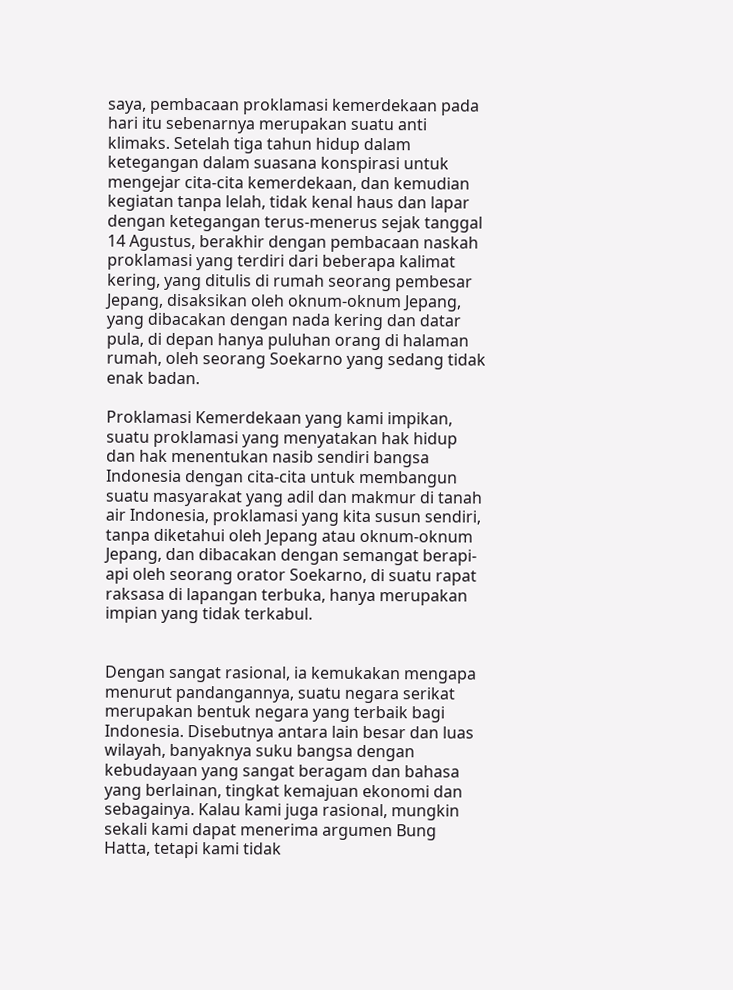saya, pembacaan proklamasi kemerdekaan pada hari itu sebenarnya merupakan suatu anti klimaks. Setelah tiga tahun hidup dalam ketegangan dalam suasana konspirasi untuk mengejar cita-cita kemerdekaan, dan kemudian kegiatan tanpa lelah, tidak kenal haus dan lapar dengan ketegangan terus-menerus sejak tanggal 14 Agustus, berakhir dengan pembacaan naskah proklamasi yang terdiri dari beberapa kalimat kering, yang ditulis di rumah seorang pembesar Jepang, disaksikan oleh oknum-oknum Jepang, yang dibacakan dengan nada kering dan datar pula, di depan hanya puluhan orang di halaman rumah, oleh seorang Soekarno yang sedang tidak enak badan.

Proklamasi Kemerdekaan yang kami impikan, suatu proklamasi yang menyatakan hak hidup dan hak menentukan nasib sendiri bangsa Indonesia dengan cita-cita untuk membangun suatu masyarakat yang adil dan makmur di tanah air Indonesia, proklamasi yang kita susun sendiri, tanpa diketahui oleh Jepang atau oknum-oknum Jepang, dan dibacakan dengan semangat berapi-api oleh seorang orator Soekarno, di suatu rapat raksasa di lapangan terbuka, hanya merupakan impian yang tidak terkabul.


Dengan sangat rasional, ia kemukakan mengapa menurut pandangannya, suatu negara serikat merupakan bentuk negara yang terbaik bagi Indonesia. Disebutnya antara lain besar dan luas wilayah, banyaknya suku bangsa dengan kebudayaan yang sangat beragam dan bahasa yang berlainan, tingkat kemajuan ekonomi dan sebagainya. Kalau kami juga rasional, mungkin sekali kami dapat menerima argumen Bung Hatta, tetapi kami tidak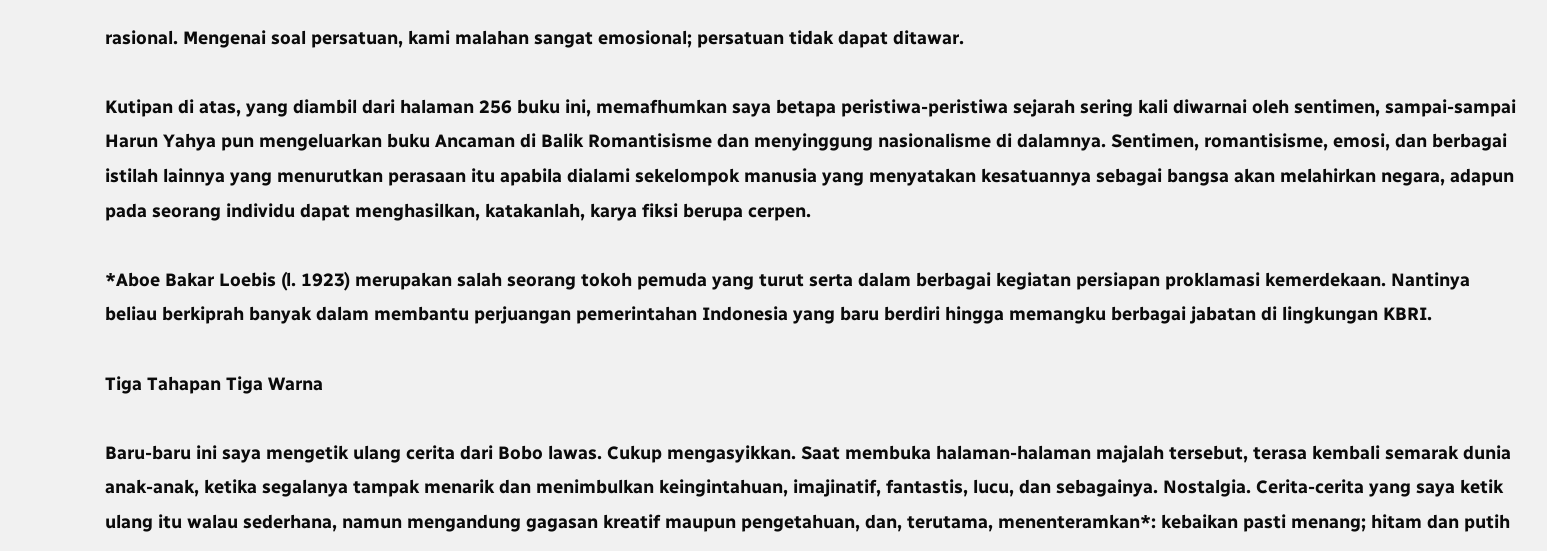rasional. Mengenai soal persatuan, kami malahan sangat emosional; persatuan tidak dapat ditawar.

Kutipan di atas, yang diambil dari halaman 256 buku ini, memafhumkan saya betapa peristiwa-peristiwa sejarah sering kali diwarnai oleh sentimen, sampai-sampai Harun Yahya pun mengeluarkan buku Ancaman di Balik Romantisisme dan menyinggung nasionalisme di dalamnya. Sentimen, romantisisme, emosi, dan berbagai istilah lainnya yang menurutkan perasaan itu apabila dialami sekelompok manusia yang menyatakan kesatuannya sebagai bangsa akan melahirkan negara, adapun pada seorang individu dapat menghasilkan, katakanlah, karya fiksi berupa cerpen.

*Aboe Bakar Loebis (l. 1923) merupakan salah seorang tokoh pemuda yang turut serta dalam berbagai kegiatan persiapan proklamasi kemerdekaan. Nantinya beliau berkiprah banyak dalam membantu perjuangan pemerintahan Indonesia yang baru berdiri hingga memangku berbagai jabatan di lingkungan KBRI.

Tiga Tahapan Tiga Warna

Baru-baru ini saya mengetik ulang cerita dari Bobo lawas. Cukup mengasyikkan. Saat membuka halaman-halaman majalah tersebut, terasa kembali semarak dunia anak-anak, ketika segalanya tampak menarik dan menimbulkan keingintahuan, imajinatif, fantastis, lucu, dan sebagainya. Nostalgia. Cerita-cerita yang saya ketik ulang itu walau sederhana, namun mengandung gagasan kreatif maupun pengetahuan, dan, terutama, menenteramkan*: kebaikan pasti menang; hitam dan putih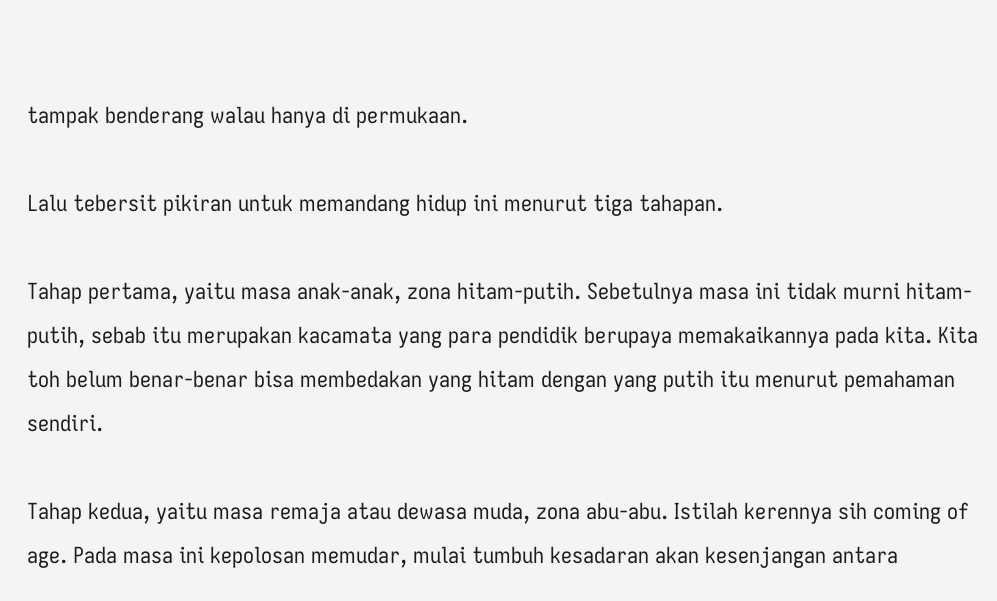tampak benderang walau hanya di permukaan.

Lalu tebersit pikiran untuk memandang hidup ini menurut tiga tahapan.

Tahap pertama, yaitu masa anak-anak, zona hitam-putih. Sebetulnya masa ini tidak murni hitam-putih, sebab itu merupakan kacamata yang para pendidik berupaya memakaikannya pada kita. Kita toh belum benar-benar bisa membedakan yang hitam dengan yang putih itu menurut pemahaman sendiri.

Tahap kedua, yaitu masa remaja atau dewasa muda, zona abu-abu. Istilah kerennya sih coming of age. Pada masa ini kepolosan memudar, mulai tumbuh kesadaran akan kesenjangan antara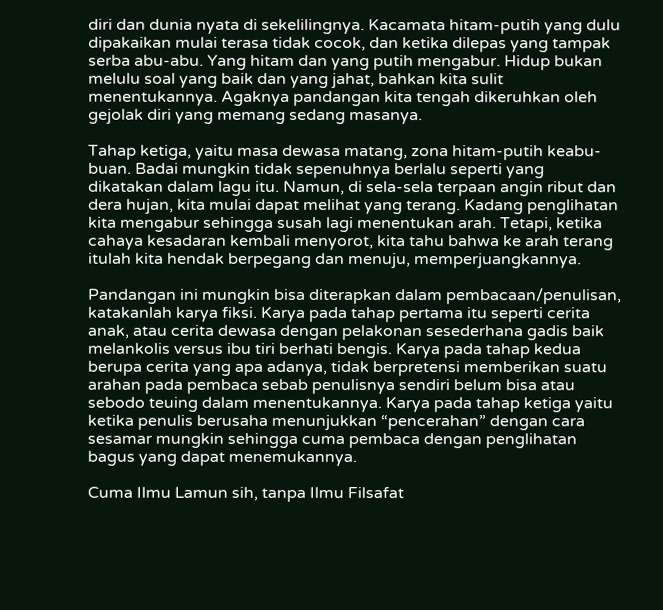diri dan dunia nyata di sekelilingnya. Kacamata hitam-putih yang dulu dipakaikan mulai terasa tidak cocok, dan ketika dilepas yang tampak serba abu-abu. Yang hitam dan yang putih mengabur. Hidup bukan melulu soal yang baik dan yang jahat, bahkan kita sulit menentukannya. Agaknya pandangan kita tengah dikeruhkan oleh gejolak diri yang memang sedang masanya.

Tahap ketiga, yaitu masa dewasa matang, zona hitam-putih keabu-buan. Badai mungkin tidak sepenuhnya berlalu seperti yang dikatakan dalam lagu itu. Namun, di sela-sela terpaan angin ribut dan dera hujan, kita mulai dapat melihat yang terang. Kadang penglihatan kita mengabur sehingga susah lagi menentukan arah. Tetapi, ketika cahaya kesadaran kembali menyorot, kita tahu bahwa ke arah terang itulah kita hendak berpegang dan menuju, memperjuangkannya.

Pandangan ini mungkin bisa diterapkan dalam pembacaan/penulisan, katakanlah karya fiksi. Karya pada tahap pertama itu seperti cerita anak, atau cerita dewasa dengan pelakonan sesederhana gadis baik melankolis versus ibu tiri berhati bengis. Karya pada tahap kedua berupa cerita yang apa adanya, tidak berpretensi memberikan suatu arahan pada pembaca sebab penulisnya sendiri belum bisa atau sebodo teuing dalam menentukannya. Karya pada tahap ketiga yaitu ketika penulis berusaha menunjukkan “pencerahan” dengan cara sesamar mungkin sehingga cuma pembaca dengan penglihatan bagus yang dapat menemukannya.

Cuma Ilmu Lamun sih, tanpa Ilmu Filsafat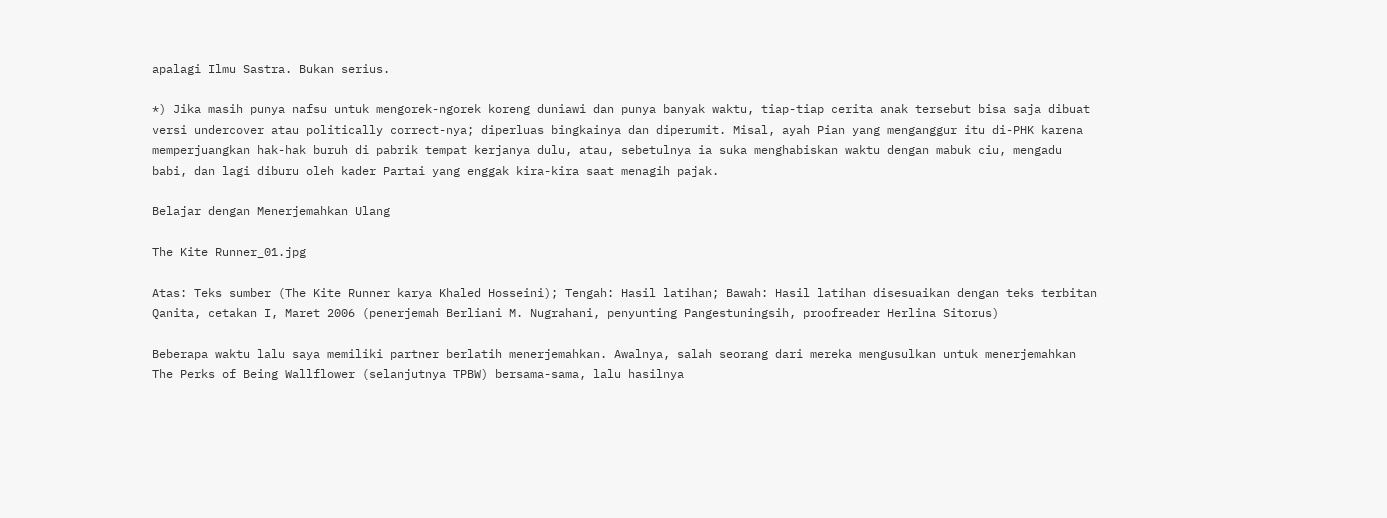apalagi Ilmu Sastra. Bukan serius.

*) Jika masih punya nafsu untuk mengorek-ngorek koreng duniawi dan punya banyak waktu, tiap-tiap cerita anak tersebut bisa saja dibuat versi undercover atau politically correct-nya; diperluas bingkainya dan diperumit. Misal, ayah Pian yang menganggur itu di-PHK karena memperjuangkan hak-hak buruh di pabrik tempat kerjanya dulu, atau, sebetulnya ia suka menghabiskan waktu dengan mabuk ciu, mengadu babi, dan lagi diburu oleh kader Partai yang enggak kira-kira saat menagih pajak.

Belajar dengan Menerjemahkan Ulang

The Kite Runner_01.jpg

Atas: Teks sumber (The Kite Runner karya Khaled Hosseini); Tengah: Hasil latihan; Bawah: Hasil latihan disesuaikan dengan teks terbitan Qanita, cetakan I, Maret 2006 (penerjemah Berliani M. Nugrahani, penyunting Pangestuningsih, proofreader Herlina Sitorus)

Beberapa waktu lalu saya memiliki partner berlatih menerjemahkan. Awalnya, salah seorang dari mereka mengusulkan untuk menerjemahkan The Perks of Being Wallflower (selanjutnya TPBW) bersama-sama, lalu hasilnya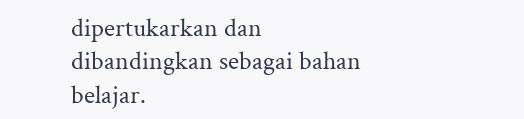dipertukarkan dan dibandingkan sebagai bahan belajar.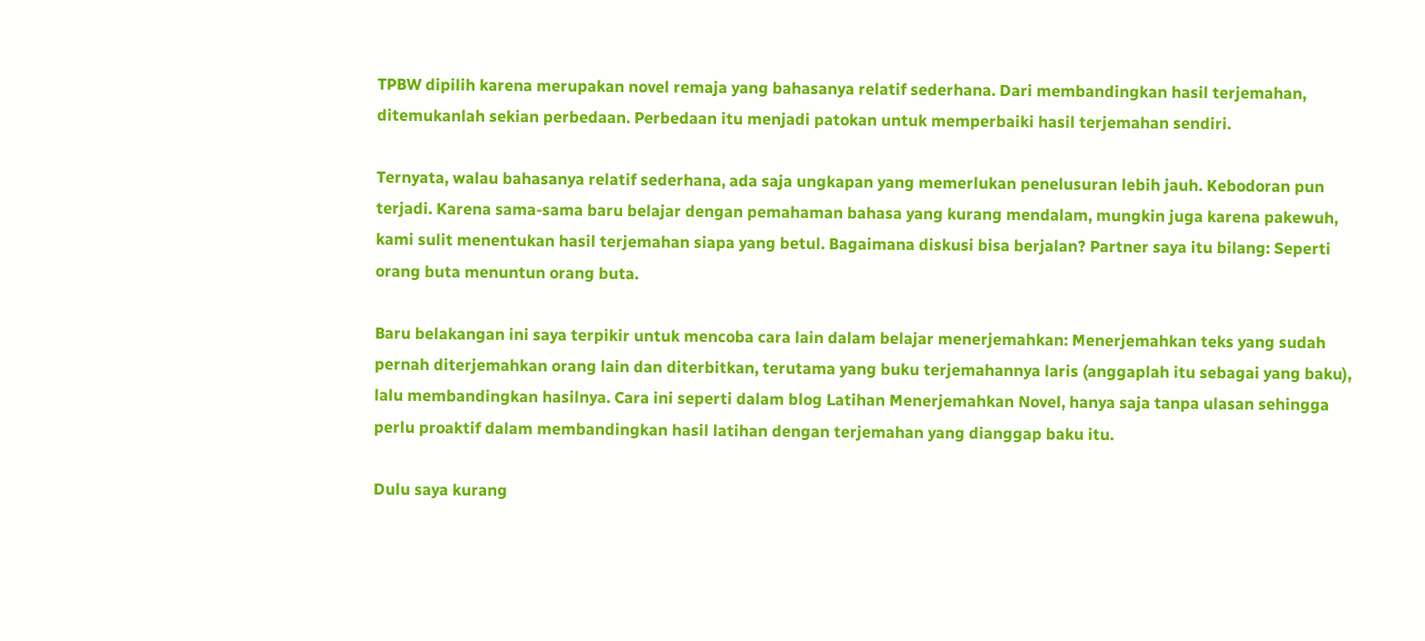TPBW dipilih karena merupakan novel remaja yang bahasanya relatif sederhana. Dari membandingkan hasil terjemahan, ditemukanlah sekian perbedaan. Perbedaan itu menjadi patokan untuk memperbaiki hasil terjemahan sendiri.

Ternyata, walau bahasanya relatif sederhana, ada saja ungkapan yang memerlukan penelusuran lebih jauh. Kebodoran pun terjadi. Karena sama-sama baru belajar dengan pemahaman bahasa yang kurang mendalam, mungkin juga karena pakewuh, kami sulit menentukan hasil terjemahan siapa yang betul. Bagaimana diskusi bisa berjalan? Partner saya itu bilang: Seperti orang buta menuntun orang buta.

Baru belakangan ini saya terpikir untuk mencoba cara lain dalam belajar menerjemahkan: Menerjemahkan teks yang sudah pernah diterjemahkan orang lain dan diterbitkan, terutama yang buku terjemahannya laris (anggaplah itu sebagai yang baku), lalu membandingkan hasilnya. Cara ini seperti dalam blog Latihan Menerjemahkan Novel, hanya saja tanpa ulasan sehingga perlu proaktif dalam membandingkan hasil latihan dengan terjemahan yang dianggap baku itu.

Dulu saya kurang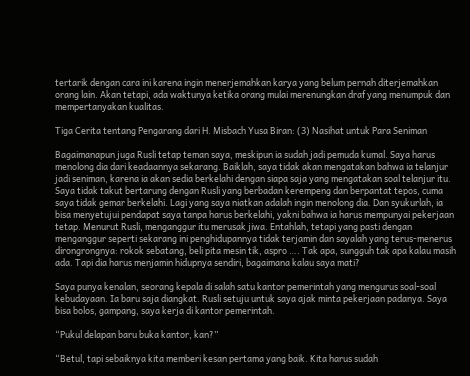tertarik dengan cara ini karena ingin menerjemahkan karya yang belum pernah diterjemahkan orang lain. Akan tetapi, ada waktunya ketika orang mulai merenungkan draf yang menumpuk dan mempertanyakan kualitas.

Tiga Cerita tentang Pengarang dari H. Misbach Yusa Biran: (3) Nasihat untuk Para Seniman

Bagaimanapun juga Rusli tetap teman saya, meskipun ia sudah jadi pemuda kumal. Saya harus menolong dia dari keadaannya sekarang. Baiklah, saya tidak akan mengatakan bahwa ia telanjur jadi seniman, karena ia akan sedia berkelahi dengan siapa saja yang mengatakan soal telanjur itu. Saya tidak takut bertarung dengan Rusli yang berbadan kerempeng dan berpantat tepos, cuma saya tidak gemar berkelahi. Lagi yang saya niatkan adalah ingin menolong dia. Dan syukurlah, ia bisa menyetujui pendapat saya tanpa harus berkelahi, yakni bahwa ia harus mempunyai pekerjaan tetap. Menurut Rusli, menganggur itu merusak jiwa. Entahlah, tetapi yang pasti dengan menganggur seperti sekarang ini penghidupannya tidak terjamin dan sayalah yang terus-menerus dirongrongnya: rokok sebatang, beli pita mesin tik, aspro …. Tak apa, sungguh tak apa kalau masih ada. Tapi dia harus menjamin hidupnya sendiri, bagaimana kalau saya mati?

Saya punya kenalan, seorang kepala di salah satu kantor pemerintah yang mengurus soal-soal kebudayaan. Ia baru saja diangkat. Rusli setuju untuk saya ajak minta pekerjaan padanya. Saya bisa bolos, gampang, saya kerja di kantor pemerintah.

“Pukul delapan baru buka kantor, kan?”

“Betul, tapi sebaiknya kita memberi kesan pertama yang baik. Kita harus sudah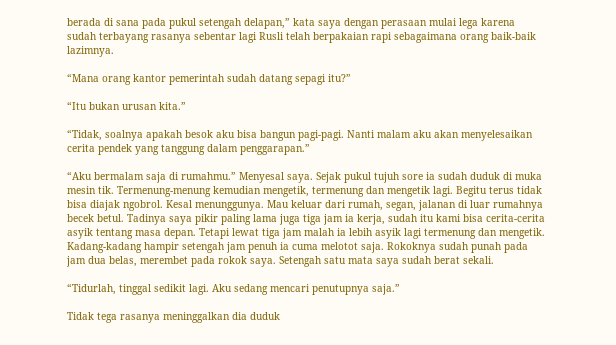berada di sana pada pukul setengah delapan,” kata saya dengan perasaan mulai lega karena sudah terbayang rasanya sebentar lagi Rusli telah berpakaian rapi sebagaimana orang baik-baik lazimnya.

“Mana orang kantor pemerintah sudah datang sepagi itu?”

“Itu bukan urusan kita.”

“Tidak, soalnya apakah besok aku bisa bangun pagi-pagi. Nanti malam aku akan menyelesaikan cerita pendek yang tanggung dalam penggarapan.”

“Aku bermalam saja di rumahmu.” Menyesal saya. Sejak pukul tujuh sore ia sudah duduk di muka mesin tik. Termenung-menung kemudian mengetik, termenung dan mengetik lagi. Begitu terus tidak bisa diajak ngobrol. Kesal menunggunya. Mau keluar dari rumah, segan, jalanan di luar rumahnya becek betul. Tadinya saya pikir paling lama juga tiga jam ia kerja, sudah itu kami bisa cerita-cerita asyik tentang masa depan. Tetapi lewat tiga jam malah ia lebih asyik lagi termenung dan mengetik. Kadang-kadang hampir setengah jam penuh ia cuma melotot saja. Rokoknya sudah punah pada jam dua belas, merembet pada rokok saya. Setengah satu mata saya sudah berat sekali.

“Tidurlah, tinggal sedikit lagi. Aku sedang mencari penutupnya saja.”

Tidak tega rasanya meninggalkan dia duduk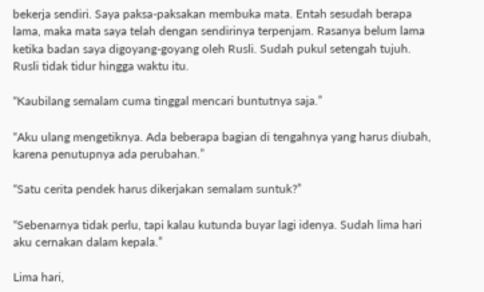bekerja sendiri. Saya paksa-paksakan membuka mata. Entah sesudah berapa lama, maka mata saya telah dengan sendirinya terpenjam. Rasanya belum lama ketika badan saya digoyang-goyang oleh Rusli. Sudah pukul setengah tujuh. Rusli tidak tidur hingga waktu itu.

“Kaubilang semalam cuma tinggal mencari buntutnya saja.”

“Aku ulang mengetiknya. Ada beberapa bagian di tengahnya yang harus diubah, karena penutupnya ada perubahan.”

“Satu cerita pendek harus dikerjakan semalam suntuk?”

“Sebenarnya tidak perlu, tapi kalau kutunda buyar lagi idenya. Sudah lima hari aku cernakan dalam kepala.”

Lima hari,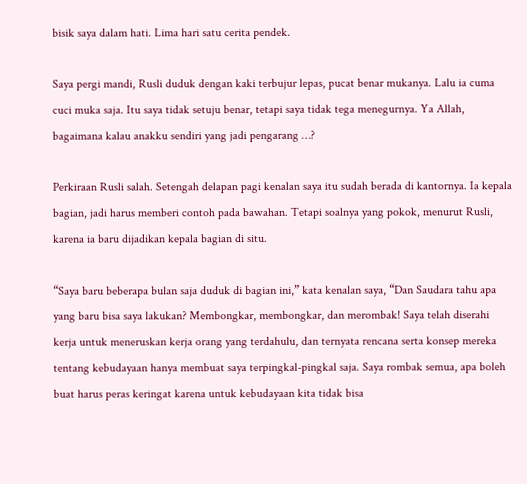bisik saya dalam hati. Lima hari satu cerita pendek.

Saya pergi mandi, Rusli duduk dengan kaki terbujur lepas, pucat benar mukanya. Lalu ia cuma cuci muka saja. Itu saya tidak setuju benar, tetapi saya tidak tega menegurnya. Ya Allah, bagaimana kalau anakku sendiri yang jadi pengarang …?

Perkiraan Rusli salah. Setengah delapan pagi kenalan saya itu sudah berada di kantornya. Ia kepala bagian, jadi harus memberi contoh pada bawahan. Tetapi soalnya yang pokok, menurut Rusli, karena ia baru dijadikan kepala bagian di situ.

“Saya baru beberapa bulan saja duduk di bagian ini,” kata kenalan saya, “Dan Saudara tahu apa yang baru bisa saya lakukan? Membongkar, membongkar, dan merombak! Saya telah diserahi kerja untuk meneruskan kerja orang yang terdahulu, dan ternyata rencana serta konsep mereka tentang kebudayaan hanya membuat saya terpingkal-pingkal saja. Saya rombak semua, apa boleh buat harus peras keringat karena untuk kebudayaan kita tidak bisa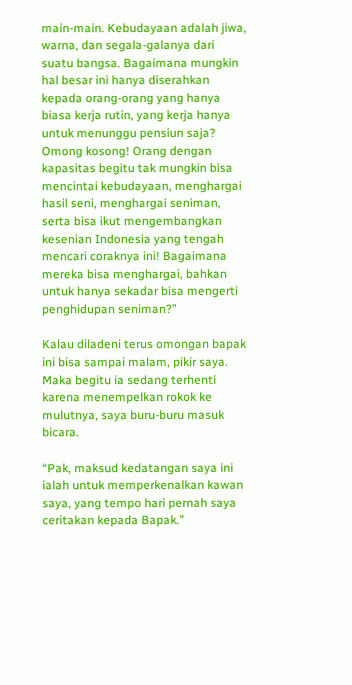main-main. Kebudayaan adalah jiwa, warna, dan segala-galanya dari suatu bangsa. Bagaimana mungkin hal besar ini hanya diserahkan kepada orang-orang yang hanya biasa kerja rutin, yang kerja hanya untuk menunggu pensiun saja? Omong kosong! Orang dengan kapasitas begitu tak mungkin bisa mencintai kebudayaan, menghargai hasil seni, menghargai seniman, serta bisa ikut mengembangkan kesenian Indonesia yang tengah mencari coraknya ini! Bagaimana mereka bisa menghargai, bahkan untuk hanya sekadar bisa mengerti penghidupan seniman?”

Kalau diladeni terus omongan bapak ini bisa sampai malam, pikir saya. Maka begitu ia sedang terhenti karena menempelkan rokok ke mulutnya, saya buru-buru masuk bicara.

“Pak, maksud kedatangan saya ini ialah untuk memperkenalkan kawan saya, yang tempo hari pernah saya ceritakan kepada Bapak.”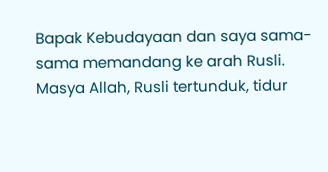Bapak Kebudayaan dan saya sama-sama memandang ke arah Rusli. Masya Allah, Rusli tertunduk, tidur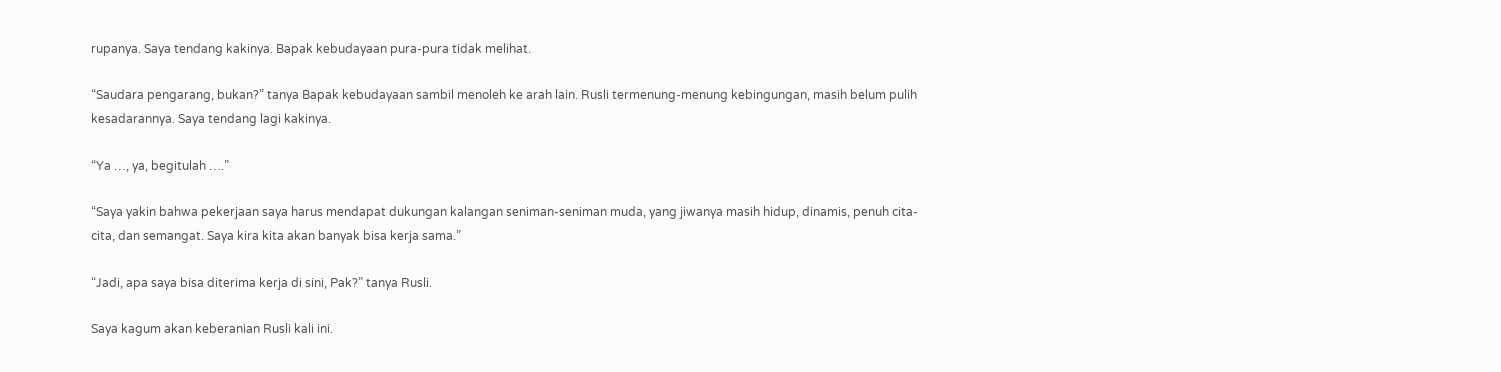rupanya. Saya tendang kakinya. Bapak kebudayaan pura-pura tidak melihat.

“Saudara pengarang, bukan?” tanya Bapak kebudayaan sambil menoleh ke arah lain. Rusli termenung-menung kebingungan, masih belum pulih kesadarannya. Saya tendang lagi kakinya.

“Ya …, ya, begitulah ….”

“Saya yakin bahwa pekerjaan saya harus mendapat dukungan kalangan seniman-seniman muda, yang jiwanya masih hidup, dinamis, penuh cita-cita, dan semangat. Saya kira kita akan banyak bisa kerja sama.”

“Jadi, apa saya bisa diterima kerja di sini, Pak?” tanya Rusli.

Saya kagum akan keberanian Rusli kali ini.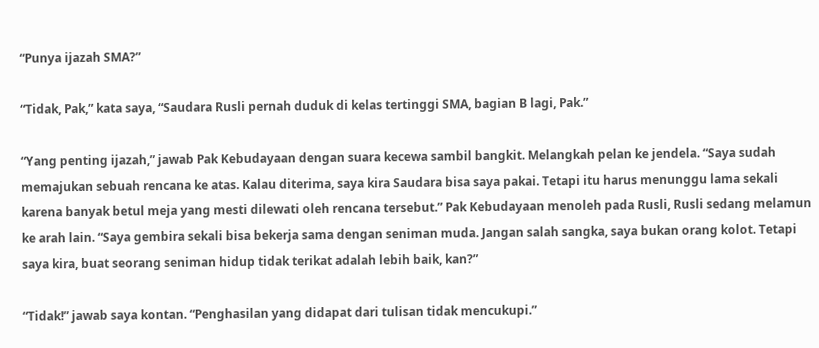“Punya ijazah SMA?”

“Tidak, Pak,” kata saya, “Saudara Rusli pernah duduk di kelas tertinggi SMA, bagian B lagi, Pak.”

“Yang penting ijazah,” jawab Pak Kebudayaan dengan suara kecewa sambil bangkit. Melangkah pelan ke jendela. “Saya sudah memajukan sebuah rencana ke atas. Kalau diterima, saya kira Saudara bisa saya pakai. Tetapi itu harus menunggu lama sekali karena banyak betul meja yang mesti dilewati oleh rencana tersebut.” Pak Kebudayaan menoleh pada Rusli, Rusli sedang melamun ke arah lain. “Saya gembira sekali bisa bekerja sama dengan seniman muda. Jangan salah sangka, saya bukan orang kolot. Tetapi saya kira, buat seorang seniman hidup tidak terikat adalah lebih baik, kan?”

“Tidak!” jawab saya kontan. “Penghasilan yang didapat dari tulisan tidak mencukupi.”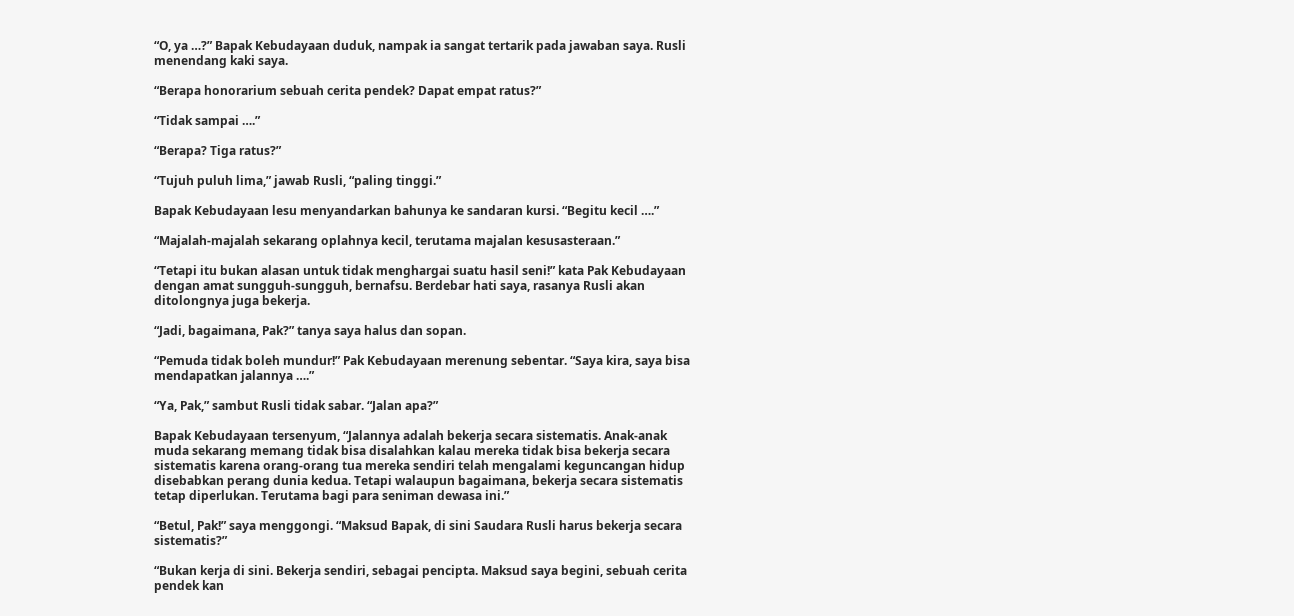“O, ya …?” Bapak Kebudayaan duduk, nampak ia sangat tertarik pada jawaban saya. Rusli menendang kaki saya.

“Berapa honorarium sebuah cerita pendek? Dapat empat ratus?”

“Tidak sampai ….”

“Berapa? Tiga ratus?”

“Tujuh puluh lima,” jawab Rusli, “paling tinggi.”

Bapak Kebudayaan lesu menyandarkan bahunya ke sandaran kursi. “Begitu kecil ….”

“Majalah-majalah sekarang oplahnya kecil, terutama majalan kesusasteraan.”

“Tetapi itu bukan alasan untuk tidak menghargai suatu hasil seni!” kata Pak Kebudayaan dengan amat sungguh-sungguh, bernafsu. Berdebar hati saya, rasanya Rusli akan ditolongnya juga bekerja.

“Jadi, bagaimana, Pak?” tanya saya halus dan sopan.

“Pemuda tidak boleh mundur!” Pak Kebudayaan merenung sebentar. “Saya kira, saya bisa mendapatkan jalannya ….”

“Ya, Pak,” sambut Rusli tidak sabar. “Jalan apa?”

Bapak Kebudayaan tersenyum, “Jalannya adalah bekerja secara sistematis. Anak-anak muda sekarang memang tidak bisa disalahkan kalau mereka tidak bisa bekerja secara sistematis karena orang-orang tua mereka sendiri telah mengalami keguncangan hidup disebabkan perang dunia kedua. Tetapi walaupun bagaimana, bekerja secara sistematis tetap diperlukan. Terutama bagi para seniman dewasa ini.”

“Betul, Pak!” saya menggongi. “Maksud Bapak, di sini Saudara Rusli harus bekerja secara sistematis?”

“Bukan kerja di sini. Bekerja sendiri, sebagai pencipta. Maksud saya begini, sebuah cerita pendek kan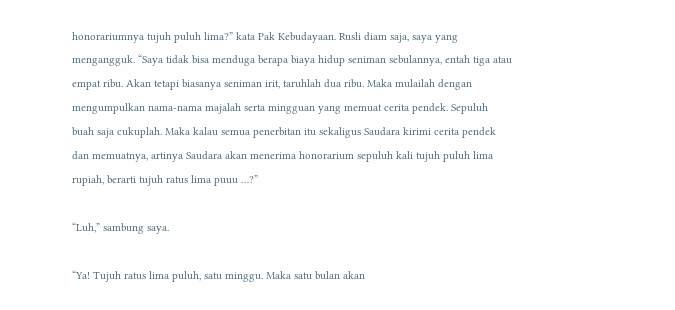honorariumnya tujuh puluh lima?” kata Pak Kebudayaan. Rusli diam saja, saya yang mengangguk. “Saya tidak bisa menduga berapa biaya hidup seniman sebulannya, entah tiga atau empat ribu. Akan tetapi biasanya seniman irit, taruhlah dua ribu. Maka mulailah dengan mengumpulkan nama-nama majalah serta mingguan yang memuat cerita pendek. Sepuluh buah saja cukuplah. Maka kalau semua penerbitan itu sekaligus Saudara kirimi cerita pendek dan memuatnya, artinya Saudara akan menerima honorarium sepuluh kali tujuh puluh lima rupiah, berarti tujuh ratus lima puuu …?”

“Luh,” sambung saya.

“Ya! Tujuh ratus lima puluh, satu minggu. Maka satu bulan akan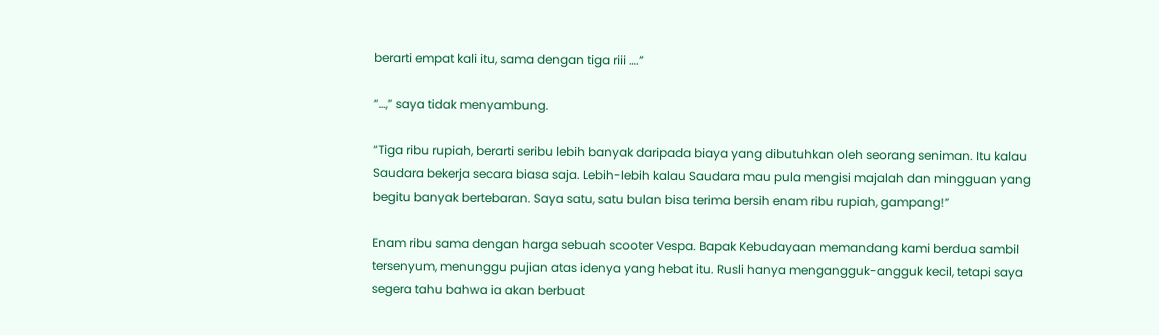berarti empat kali itu, sama dengan tiga riii ….”

“…,” saya tidak menyambung.

“Tiga ribu rupiah, berarti seribu lebih banyak daripada biaya yang dibutuhkan oleh seorang seniman. Itu kalau Saudara bekerja secara biasa saja. Lebih-lebih kalau Saudara mau pula mengisi majalah dan mingguan yang begitu banyak bertebaran. Saya satu, satu bulan bisa terima bersih enam ribu rupiah, gampang!”

Enam ribu sama dengan harga sebuah scooter Vespa. Bapak Kebudayaan memandang kami berdua sambil tersenyum, menunggu pujian atas idenya yang hebat itu. Rusli hanya mengangguk-angguk kecil, tetapi saya segera tahu bahwa ia akan berbuat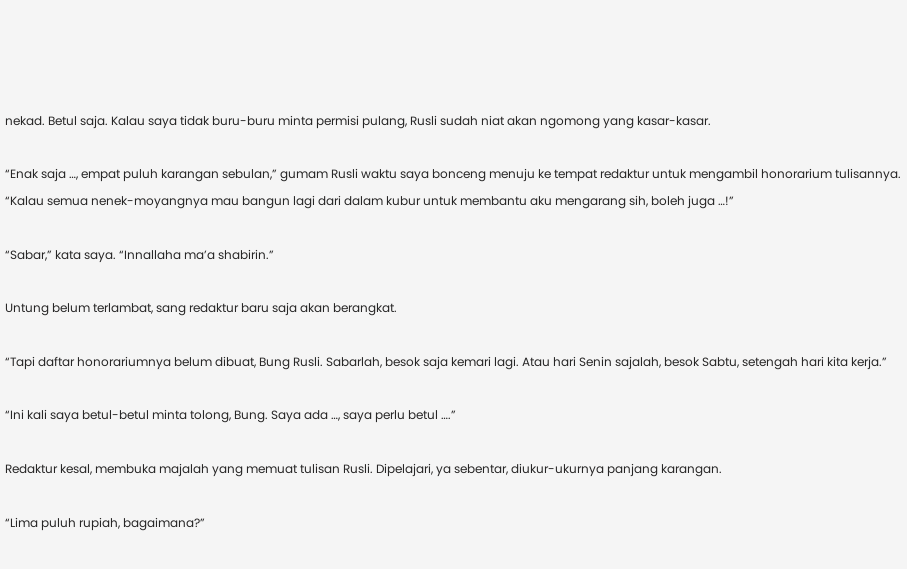nekad. Betul saja. Kalau saya tidak buru-buru minta permisi pulang, Rusli sudah niat akan ngomong yang kasar-kasar.

“Enak saja …, empat puluh karangan sebulan,” gumam Rusli waktu saya bonceng menuju ke tempat redaktur untuk mengambil honorarium tulisannya. “Kalau semua nenek-moyangnya mau bangun lagi dari dalam kubur untuk membantu aku mengarang sih, boleh juga …!”

“Sabar,” kata saya. “Innallaha ma’a shabirin.”

Untung belum terlambat, sang redaktur baru saja akan berangkat.

“Tapi daftar honorariumnya belum dibuat, Bung Rusli. Sabarlah, besok saja kemari lagi. Atau hari Senin sajalah, besok Sabtu, setengah hari kita kerja.”

“Ini kali saya betul-betul minta tolong, Bung. Saya ada …, saya perlu betul ….”

Redaktur kesal, membuka majalah yang memuat tulisan Rusli. Dipelajari, ya sebentar, diukur-ukurnya panjang karangan.

“Lima puluh rupiah, bagaimana?”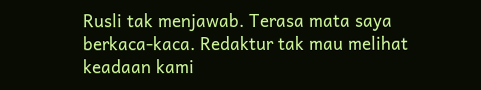Rusli tak menjawab. Terasa mata saya berkaca-kaca. Redaktur tak mau melihat keadaan kami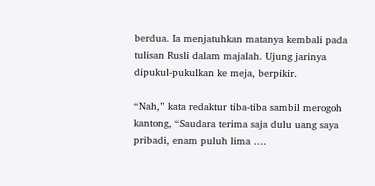berdua. Ia menjatuhkan matanya kembali pada tulisan Rusli dalam majalah. Ujung jarinya dipukul-pukulkan ke meja, berpikir.

“Nah,” kata redaktur tiba-tiba sambil merogoh kantong, “Saudara terima saja dulu uang saya pribadi, enam puluh lima ….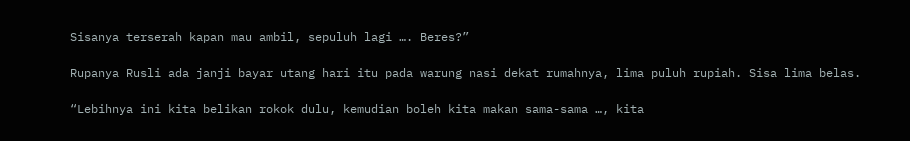Sisanya terserah kapan mau ambil, sepuluh lagi …. Beres?”

Rupanya Rusli ada janji bayar utang hari itu pada warung nasi dekat rumahnya, lima puluh rupiah. Sisa lima belas.

“Lebihnya ini kita belikan rokok dulu, kemudian boleh kita makan sama-sama …, kita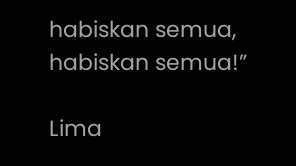habiskan semua, habiskan semua!”

Lima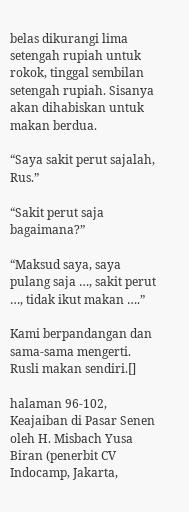belas dikurangi lima setengah rupiah untuk rokok, tinggal sembilan setengah rupiah. Sisanya akan dihabiskan untuk makan berdua.

“Saya sakit perut sajalah, Rus.”

“Sakit perut saja bagaimana?”

“Maksud saya, saya pulang saja …, sakit perut …, tidak ikut makan ….”

Kami berpandangan dan sama-sama mengerti. Rusli makan sendiri.[]

halaman 96-102, Keajaiban di Pasar Senen oleh H. Misbach Yusa Biran (penerbit CV Indocamp, Jakarta,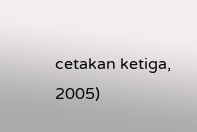cetakan ketiga, 2005)